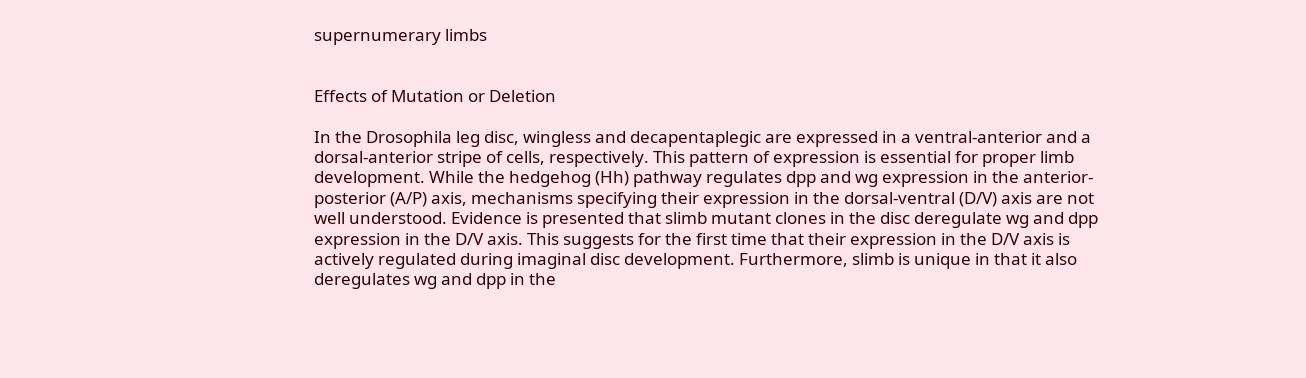supernumerary limbs


Effects of Mutation or Deletion

In the Drosophila leg disc, wingless and decapentaplegic are expressed in a ventral-anterior and a dorsal-anterior stripe of cells, respectively. This pattern of expression is essential for proper limb development. While the hedgehog (Hh) pathway regulates dpp and wg expression in the anterior-posterior (A/P) axis, mechanisms specifying their expression in the dorsal-ventral (D/V) axis are not well understood. Evidence is presented that slimb mutant clones in the disc deregulate wg and dpp expression in the D/V axis. This suggests for the first time that their expression in the D/V axis is actively regulated during imaginal disc development. Furthermore, slimb is unique in that it also deregulates wg and dpp in the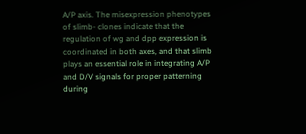A/P axis. The misexpression phenotypes of slimb- clones indicate that the regulation of wg and dpp expression is coordinated in both axes, and that slimb plays an essential role in integrating A/P and D/V signals for proper patterning during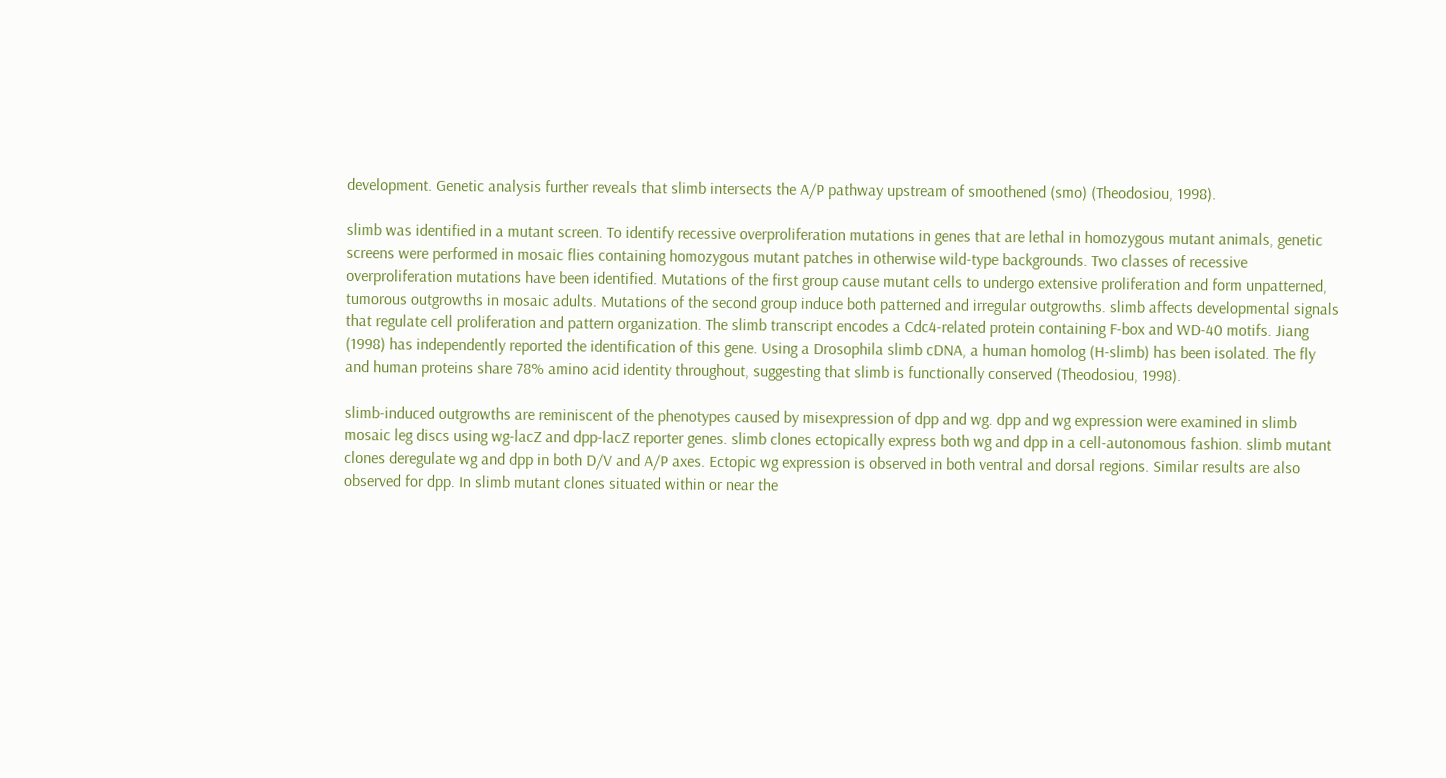development. Genetic analysis further reveals that slimb intersects the A/P pathway upstream of smoothened (smo) (Theodosiou, 1998).

slimb was identified in a mutant screen. To identify recessive overproliferation mutations in genes that are lethal in homozygous mutant animals, genetic screens were performed in mosaic flies containing homozygous mutant patches in otherwise wild-type backgrounds. Two classes of recessive overproliferation mutations have been identified. Mutations of the first group cause mutant cells to undergo extensive proliferation and form unpatterned, tumorous outgrowths in mosaic adults. Mutations of the second group induce both patterned and irregular outgrowths. slimb affects developmental signals that regulate cell proliferation and pattern organization. The slimb transcript encodes a Cdc4-related protein containing F-box and WD-40 motifs. Jiang (1998) has independently reported the identification of this gene. Using a Drosophila slimb cDNA, a human homolog (H-slimb) has been isolated. The fly and human proteins share 78% amino acid identity throughout, suggesting that slimb is functionally conserved (Theodosiou, 1998).

slimb-induced outgrowths are reminiscent of the phenotypes caused by misexpression of dpp and wg. dpp and wg expression were examined in slimb mosaic leg discs using wg-lacZ and dpp-lacZ reporter genes. slimb clones ectopically express both wg and dpp in a cell-autonomous fashion. slimb mutant clones deregulate wg and dpp in both D/V and A/P axes. Ectopic wg expression is observed in both ventral and dorsal regions. Similar results are also observed for dpp. In slimb mutant clones situated within or near the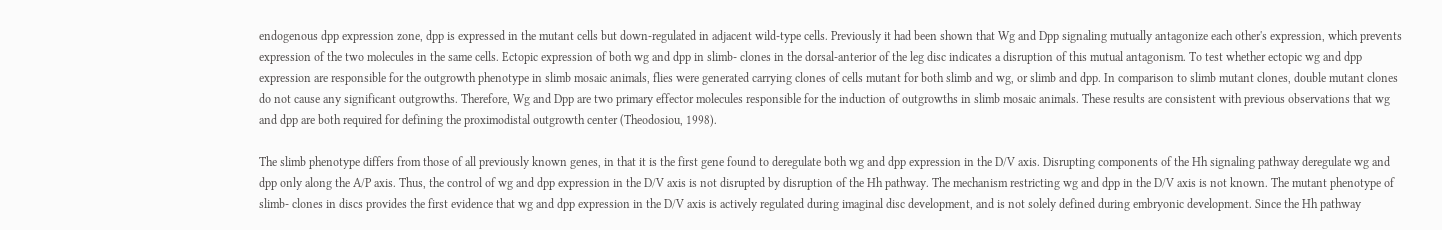endogenous dpp expression zone, dpp is expressed in the mutant cells but down-regulated in adjacent wild-type cells. Previously it had been shown that Wg and Dpp signaling mutually antagonize each other's expression, which prevents expression of the two molecules in the same cells. Ectopic expression of both wg and dpp in slimb- clones in the dorsal-anterior of the leg disc indicates a disruption of this mutual antagonism. To test whether ectopic wg and dpp expression are responsible for the outgrowth phenotype in slimb mosaic animals, flies were generated carrying clones of cells mutant for both slimb and wg, or slimb and dpp. In comparison to slimb mutant clones, double mutant clones do not cause any significant outgrowths. Therefore, Wg and Dpp are two primary effector molecules responsible for the induction of outgrowths in slimb mosaic animals. These results are consistent with previous observations that wg and dpp are both required for defining the proximodistal outgrowth center (Theodosiou, 1998).

The slimb phenotype differs from those of all previously known genes, in that it is the first gene found to deregulate both wg and dpp expression in the D/V axis. Disrupting components of the Hh signaling pathway deregulate wg and dpp only along the A/P axis. Thus, the control of wg and dpp expression in the D/V axis is not disrupted by disruption of the Hh pathway. The mechanism restricting wg and dpp in the D/V axis is not known. The mutant phenotype of slimb- clones in discs provides the first evidence that wg and dpp expression in the D/V axis is actively regulated during imaginal disc development, and is not solely defined during embryonic development. Since the Hh pathway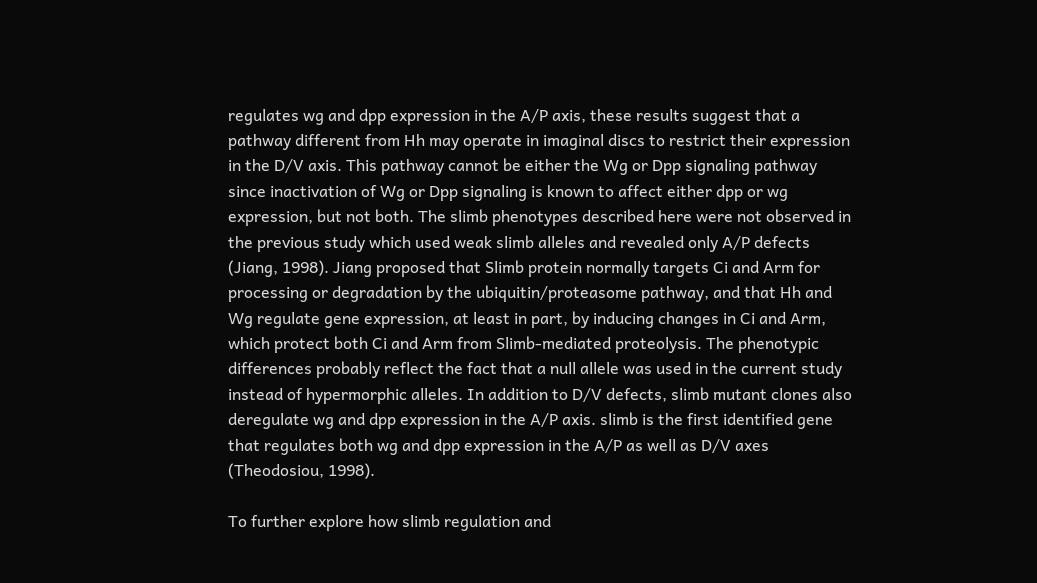regulates wg and dpp expression in the A/P axis, these results suggest that a pathway different from Hh may operate in imaginal discs to restrict their expression in the D/V axis. This pathway cannot be either the Wg or Dpp signaling pathway since inactivation of Wg or Dpp signaling is known to affect either dpp or wg expression, but not both. The slimb phenotypes described here were not observed in the previous study which used weak slimb alleles and revealed only A/P defects (Jiang, 1998). Jiang proposed that Slimb protein normally targets Ci and Arm for processing or degradation by the ubiquitin/proteasome pathway, and that Hh and Wg regulate gene expression, at least in part, by inducing changes in Ci and Arm, which protect both Ci and Arm from Slimb-mediated proteolysis. The phenotypic differences probably reflect the fact that a null allele was used in the current study instead of hypermorphic alleles. In addition to D/V defects, slimb mutant clones also deregulate wg and dpp expression in the A/P axis. slimb is the first identified gene that regulates both wg and dpp expression in the A/P as well as D/V axes (Theodosiou, 1998).

To further explore how slimb regulation and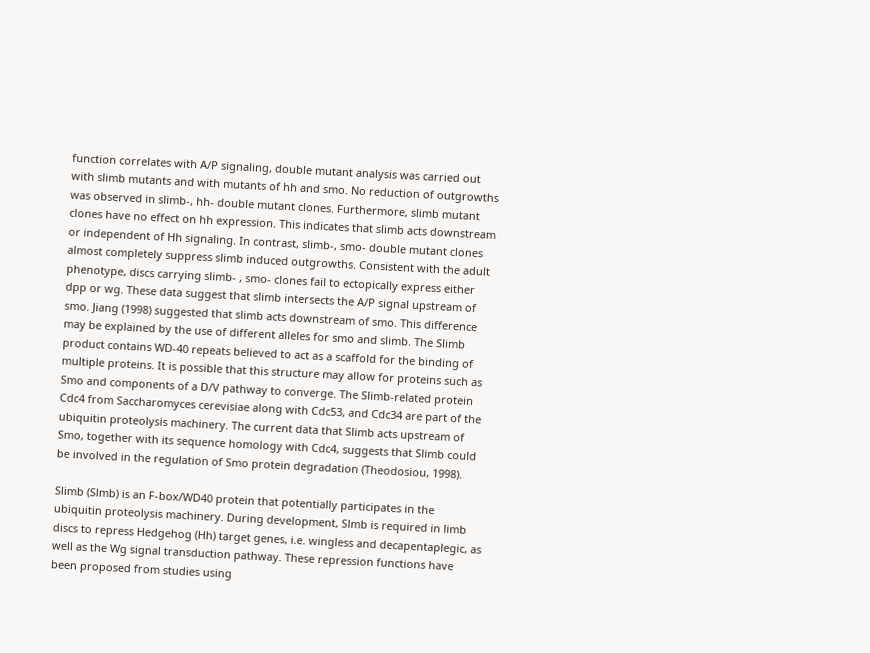function correlates with A/P signaling, double mutant analysis was carried out with slimb mutants and with mutants of hh and smo. No reduction of outgrowths was observed in slimb-, hh- double mutant clones. Furthermore, slimb mutant clones have no effect on hh expression. This indicates that slimb acts downstream or independent of Hh signaling. In contrast, slimb-, smo- double mutant clones almost completely suppress slimb induced outgrowths. Consistent with the adult phenotype, discs carrying slimb- , smo- clones fail to ectopically express either dpp or wg. These data suggest that slimb intersects the A/P signal upstream of smo. Jiang (1998) suggested that slimb acts downstream of smo. This difference may be explained by the use of different alleles for smo and slimb. The Slimb product contains WD-40 repeats believed to act as a scaffold for the binding of multiple proteins. It is possible that this structure may allow for proteins such as Smo and components of a D/V pathway to converge. The Slimb-related protein Cdc4 from Saccharomyces cerevisiae along with Cdc53, and Cdc34 are part of the ubiquitin proteolysis machinery. The current data that Slimb acts upstream of Smo, together with its sequence homology with Cdc4, suggests that Slimb could be involved in the regulation of Smo protein degradation (Theodosiou, 1998).

Slimb (Slmb) is an F-box/WD40 protein that potentially participates in the ubiquitin proteolysis machinery. During development, Slmb is required in limb discs to repress Hedgehog (Hh) target genes, i.e. wingless and decapentaplegic, as well as the Wg signal transduction pathway. These repression functions have been proposed from studies using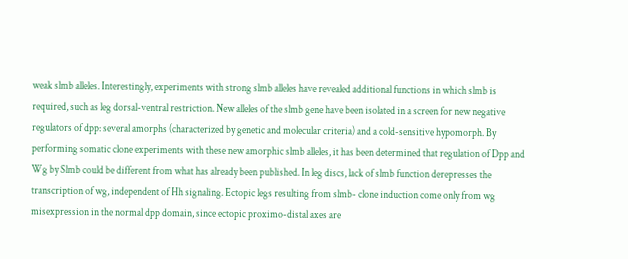weak slmb alleles. Interestingly, experiments with strong slmb alleles have revealed additional functions in which slmb is required, such as leg dorsal-ventral restriction. New alleles of the slmb gene have been isolated in a screen for new negative regulators of dpp: several amorphs (characterized by genetic and molecular criteria) and a cold-sensitive hypomorph. By performing somatic clone experiments with these new amorphic slmb alleles, it has been determined that regulation of Dpp and Wg by Slmb could be different from what has already been published. In leg discs, lack of slmb function derepresses the transcription of wg, independent of Hh signaling. Ectopic legs resulting from slmb- clone induction come only from wg misexpression in the normal dpp domain, since ectopic proximo-distal axes are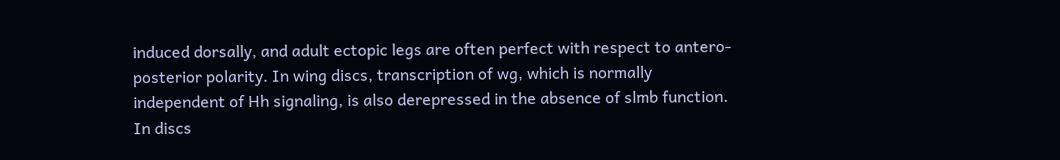induced dorsally, and adult ectopic legs are often perfect with respect to antero-posterior polarity. In wing discs, transcription of wg, which is normally independent of Hh signaling, is also derepressed in the absence of slmb function. In discs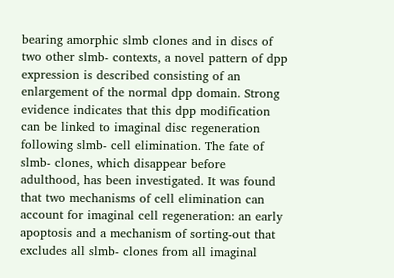bearing amorphic slmb clones and in discs of two other slmb- contexts, a novel pattern of dpp expression is described consisting of an enlargement of the normal dpp domain. Strong evidence indicates that this dpp modification can be linked to imaginal disc regeneration following slmb- cell elimination. The fate of slmb- clones, which disappear before adulthood, has been investigated. It was found that two mechanisms of cell elimination can account for imaginal cell regeneration: an early apoptosis and a mechanism of sorting-out that excludes all slmb- clones from all imaginal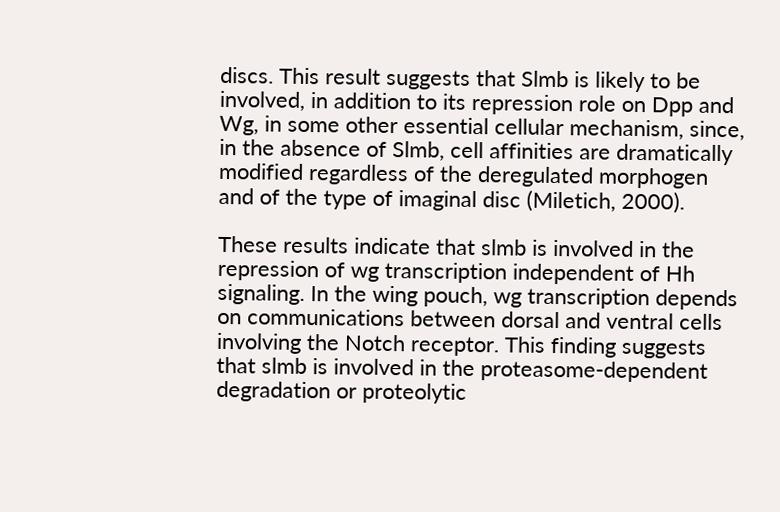discs. This result suggests that Slmb is likely to be involved, in addition to its repression role on Dpp and Wg, in some other essential cellular mechanism, since, in the absence of Slmb, cell affinities are dramatically modified regardless of the deregulated morphogen and of the type of imaginal disc (Miletich, 2000).

These results indicate that slmb is involved in the repression of wg transcription independent of Hh signaling. In the wing pouch, wg transcription depends on communications between dorsal and ventral cells involving the Notch receptor. This finding suggests that slmb is involved in the proteasome-dependent degradation or proteolytic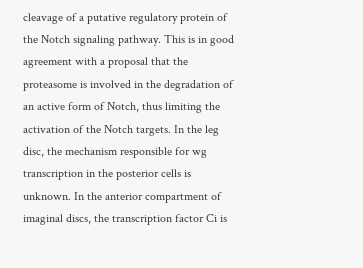cleavage of a putative regulatory protein of the Notch signaling pathway. This is in good agreement with a proposal that the proteasome is involved in the degradation of an active form of Notch, thus limiting the activation of the Notch targets. In the leg disc, the mechanism responsible for wg transcription in the posterior cells is unknown. In the anterior compartment of imaginal discs, the transcription factor Ci is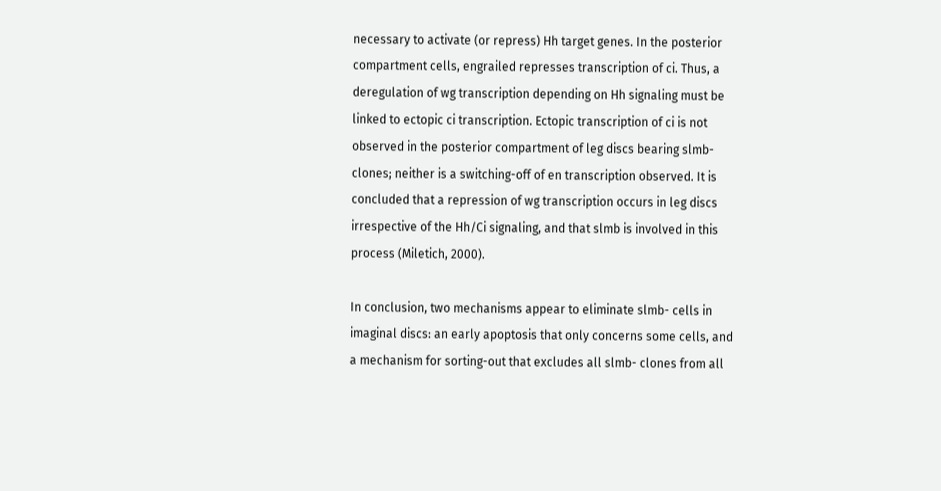necessary to activate (or repress) Hh target genes. In the posterior compartment cells, engrailed represses transcription of ci. Thus, a deregulation of wg transcription depending on Hh signaling must be linked to ectopic ci transcription. Ectopic transcription of ci is not observed in the posterior compartment of leg discs bearing slmb- clones; neither is a switching-off of en transcription observed. It is concluded that a repression of wg transcription occurs in leg discs irrespective of the Hh/Ci signaling, and that slmb is involved in this process (Miletich, 2000).

In conclusion, two mechanisms appear to eliminate slmb- cells in imaginal discs: an early apoptosis that only concerns some cells, and a mechanism for sorting-out that excludes all slmb- clones from all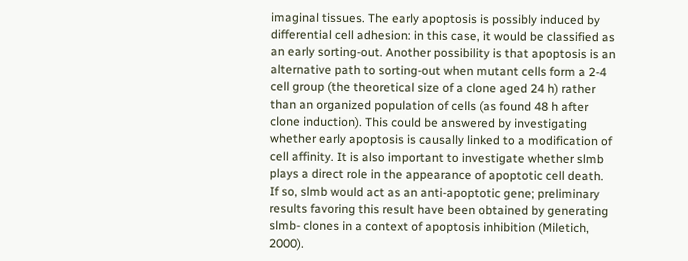imaginal tissues. The early apoptosis is possibly induced by differential cell adhesion: in this case, it would be classified as an early sorting-out. Another possibility is that apoptosis is an alternative path to sorting-out when mutant cells form a 2-4 cell group (the theoretical size of a clone aged 24 h) rather than an organized population of cells (as found 48 h after clone induction). This could be answered by investigating whether early apoptosis is causally linked to a modification of cell affinity. It is also important to investigate whether slmb plays a direct role in the appearance of apoptotic cell death. If so, slmb would act as an anti-apoptotic gene; preliminary results favoring this result have been obtained by generating slmb- clones in a context of apoptosis inhibition (Miletich, 2000).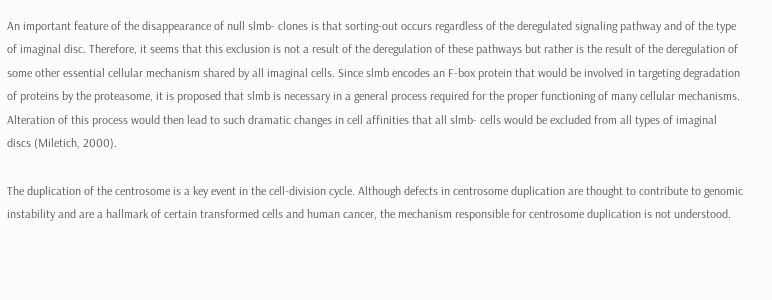An important feature of the disappearance of null slmb- clones is that sorting-out occurs regardless of the deregulated signaling pathway and of the type of imaginal disc. Therefore, it seems that this exclusion is not a result of the deregulation of these pathways but rather is the result of the deregulation of some other essential cellular mechanism shared by all imaginal cells. Since slmb encodes an F-box protein that would be involved in targeting degradation of proteins by the proteasome, it is proposed that slmb is necessary in a general process required for the proper functioning of many cellular mechanisms. Alteration of this process would then lead to such dramatic changes in cell affinities that all slmb- cells would be excluded from all types of imaginal discs (Miletich, 2000).

The duplication of the centrosome is a key event in the cell-division cycle. Although defects in centrosome duplication are thought to contribute to genomic instability and are a hallmark of certain transformed cells and human cancer, the mechanism responsible for centrosome duplication is not understood.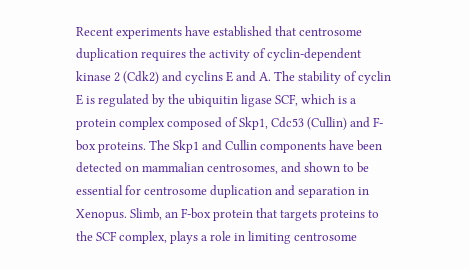Recent experiments have established that centrosome duplication requires the activity of cyclin-dependent kinase 2 (Cdk2) and cyclins E and A. The stability of cyclin E is regulated by the ubiquitin ligase SCF, which is a protein complex composed of Skp1, Cdc53 (Cullin) and F-box proteins. The Skp1 and Cullin components have been detected on mammalian centrosomes, and shown to be essential for centrosome duplication and separation in Xenopus. Slimb, an F-box protein that targets proteins to the SCF complex, plays a role in limiting centrosome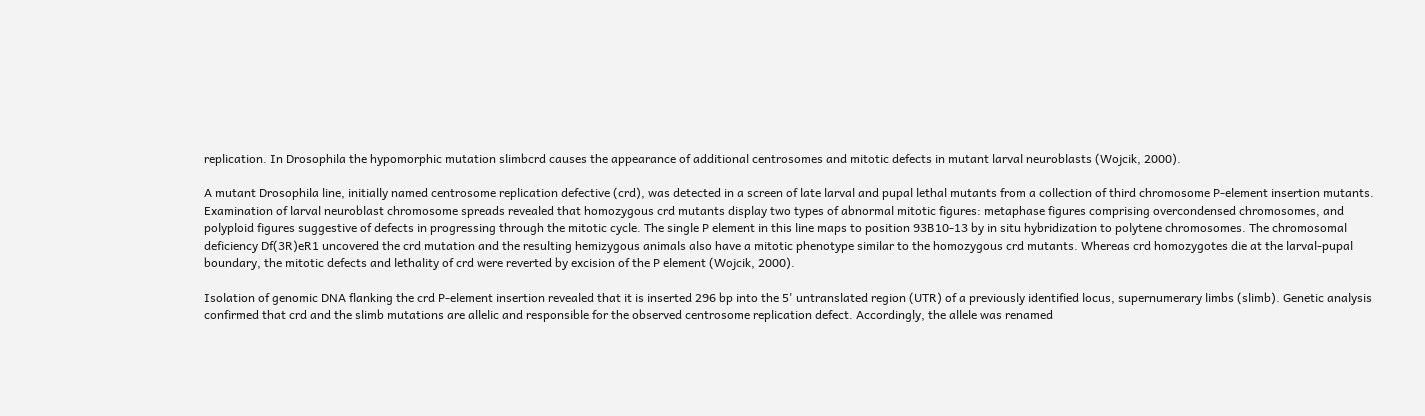replication. In Drosophila the hypomorphic mutation slimbcrd causes the appearance of additional centrosomes and mitotic defects in mutant larval neuroblasts (Wojcik, 2000).

A mutant Drosophila line, initially named centrosome replication defective (crd), was detected in a screen of late larval and pupal lethal mutants from a collection of third chromosome P-element insertion mutants. Examination of larval neuroblast chromosome spreads revealed that homozygous crd mutants display two types of abnormal mitotic figures: metaphase figures comprising overcondensed chromosomes, and polyploid figures suggestive of defects in progressing through the mitotic cycle. The single P element in this line maps to position 93B10-13 by in situ hybridization to polytene chromosomes. The chromosomal deficiency Df(3R)eR1 uncovered the crd mutation and the resulting hemizygous animals also have a mitotic phenotype similar to the homozygous crd mutants. Whereas crd homozygotes die at the larval-pupal boundary, the mitotic defects and lethality of crd were reverted by excision of the P element (Wojcik, 2000).

Isolation of genomic DNA flanking the crd P-element insertion revealed that it is inserted 296 bp into the 5' untranslated region (UTR) of a previously identified locus, supernumerary limbs (slimb). Genetic analysis confirmed that crd and the slimb mutations are allelic and responsible for the observed centrosome replication defect. Accordingly, the allele was renamed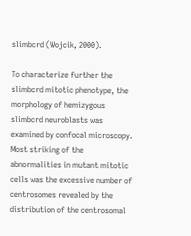slimbcrd (Wojcik, 2000).

To characterize further the slimbcrd mitotic phenotype, the morphology of hemizygous slimbcrd neuroblasts was examined by confocal microscopy. Most striking of the abnormalities in mutant mitotic cells was the excessive number of centrosomes revealed by the distribution of the centrosomal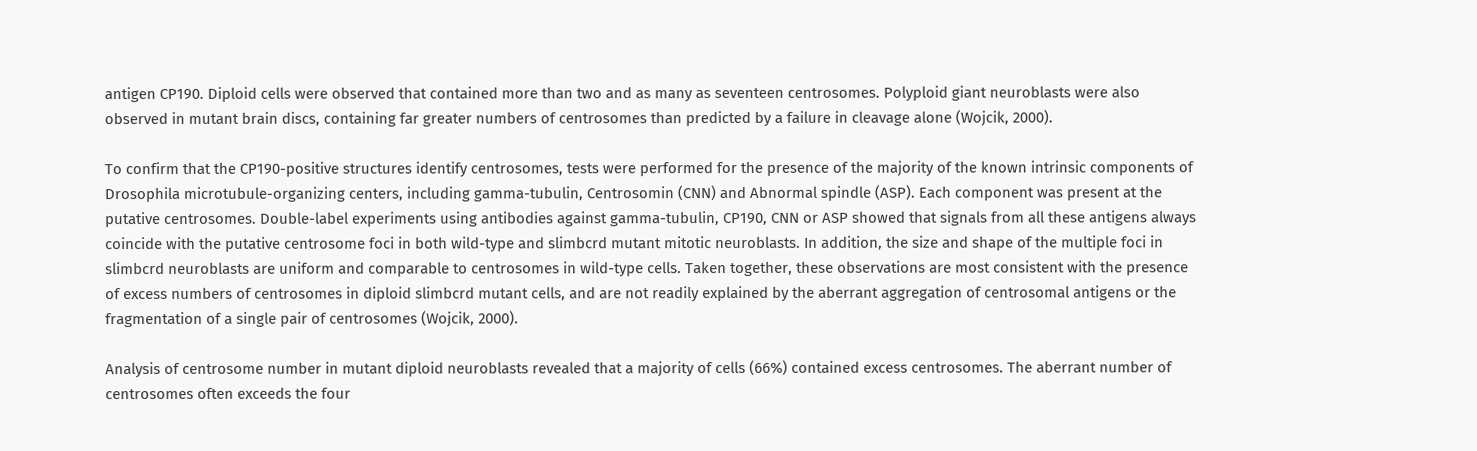antigen CP190. Diploid cells were observed that contained more than two and as many as seventeen centrosomes. Polyploid giant neuroblasts were also observed in mutant brain discs, containing far greater numbers of centrosomes than predicted by a failure in cleavage alone (Wojcik, 2000).

To confirm that the CP190-positive structures identify centrosomes, tests were performed for the presence of the majority of the known intrinsic components of Drosophila microtubule-organizing centers, including gamma-tubulin, Centrosomin (CNN) and Abnormal spindle (ASP). Each component was present at the putative centrosomes. Double-label experiments using antibodies against gamma-tubulin, CP190, CNN or ASP showed that signals from all these antigens always coincide with the putative centrosome foci in both wild-type and slimbcrd mutant mitotic neuroblasts. In addition, the size and shape of the multiple foci in slimbcrd neuroblasts are uniform and comparable to centrosomes in wild-type cells. Taken together, these observations are most consistent with the presence of excess numbers of centrosomes in diploid slimbcrd mutant cells, and are not readily explained by the aberrant aggregation of centrosomal antigens or the fragmentation of a single pair of centrosomes (Wojcik, 2000).

Analysis of centrosome number in mutant diploid neuroblasts revealed that a majority of cells (66%) contained excess centrosomes. The aberrant number of centrosomes often exceeds the four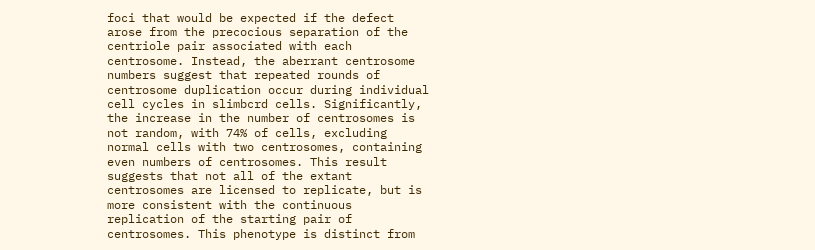foci that would be expected if the defect arose from the precocious separation of the centriole pair associated with each centrosome. Instead, the aberrant centrosome numbers suggest that repeated rounds of centrosome duplication occur during individual cell cycles in slimbcrd cells. Significantly, the increase in the number of centrosomes is not random, with 74% of cells, excluding normal cells with two centrosomes, containing even numbers of centrosomes. This result suggests that not all of the extant centrosomes are licensed to replicate, but is more consistent with the continuous replication of the starting pair of centrosomes. This phenotype is distinct from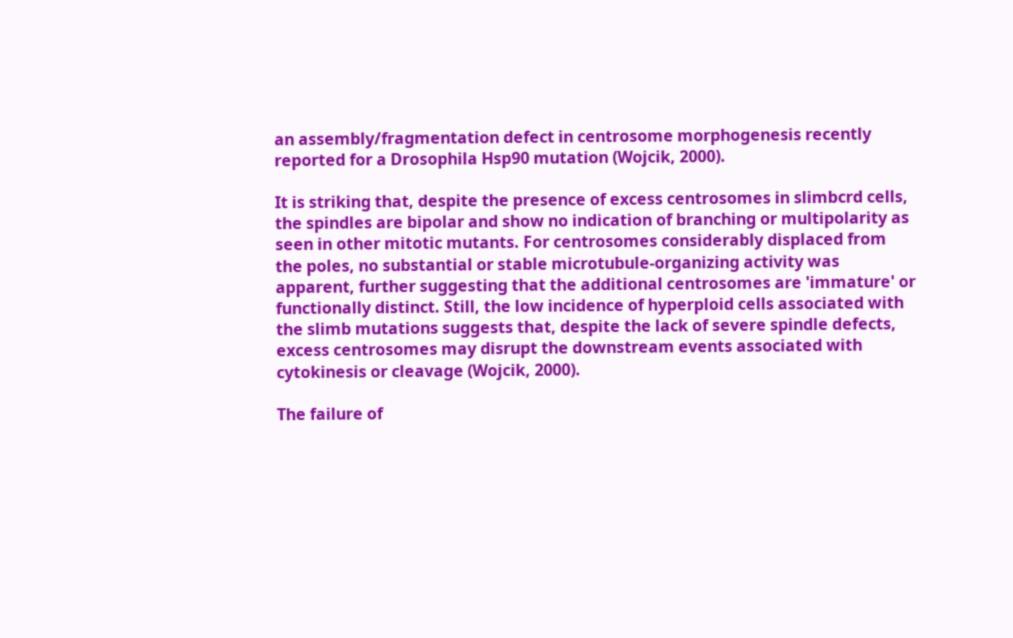an assembly/fragmentation defect in centrosome morphogenesis recently reported for a Drosophila Hsp90 mutation (Wojcik, 2000).

It is striking that, despite the presence of excess centrosomes in slimbcrd cells, the spindles are bipolar and show no indication of branching or multipolarity as seen in other mitotic mutants. For centrosomes considerably displaced from the poles, no substantial or stable microtubule-organizing activity was apparent, further suggesting that the additional centrosomes are 'immature' or functionally distinct. Still, the low incidence of hyperploid cells associated with the slimb mutations suggests that, despite the lack of severe spindle defects, excess centrosomes may disrupt the downstream events associated with cytokinesis or cleavage (Wojcik, 2000).

The failure of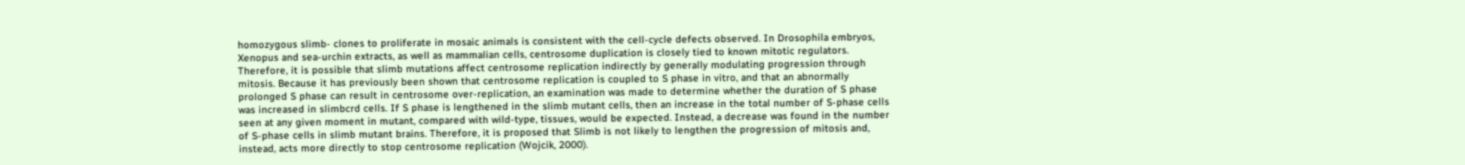homozygous slimb- clones to proliferate in mosaic animals is consistent with the cell-cycle defects observed. In Drosophila embryos, Xenopus and sea-urchin extracts, as well as mammalian cells, centrosome duplication is closely tied to known mitotic regulators. Therefore, it is possible that slimb mutations affect centrosome replication indirectly by generally modulating progression through mitosis. Because it has previously been shown that centrosome replication is coupled to S phase in vitro, and that an abnormally prolonged S phase can result in centrosome over-replication, an examination was made to determine whether the duration of S phase was increased in slimbcrd cells. If S phase is lengthened in the slimb mutant cells, then an increase in the total number of S-phase cells seen at any given moment in mutant, compared with wild-type, tissues, would be expected. Instead, a decrease was found in the number of S-phase cells in slimb mutant brains. Therefore, it is proposed that Slimb is not likely to lengthen the progression of mitosis and, instead, acts more directly to stop centrosome replication (Wojcik, 2000).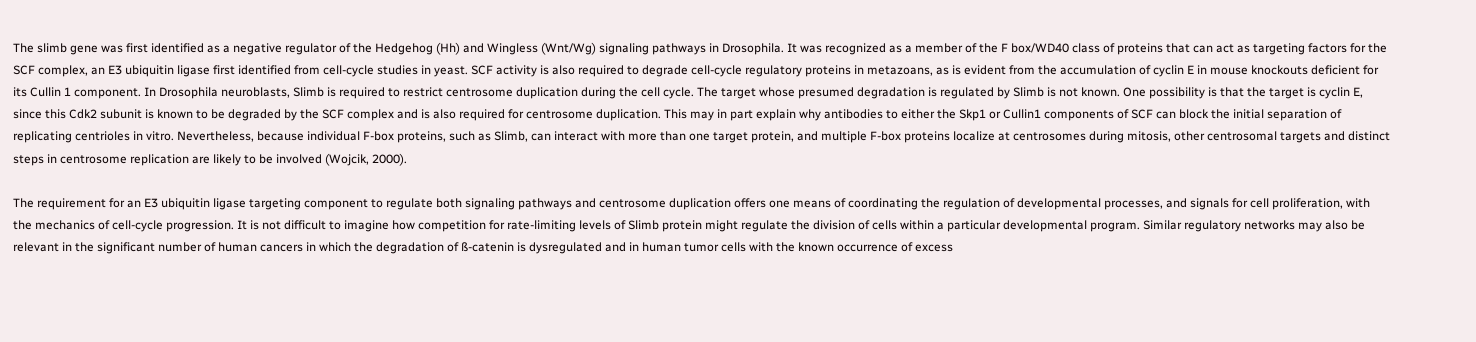The slimb gene was first identified as a negative regulator of the Hedgehog (Hh) and Wingless (Wnt/Wg) signaling pathways in Drosophila. It was recognized as a member of the F box/WD40 class of proteins that can act as targeting factors for the SCF complex, an E3 ubiquitin ligase first identified from cell-cycle studies in yeast. SCF activity is also required to degrade cell-cycle regulatory proteins in metazoans, as is evident from the accumulation of cyclin E in mouse knockouts deficient for its Cullin 1 component. In Drosophila neuroblasts, Slimb is required to restrict centrosome duplication during the cell cycle. The target whose presumed degradation is regulated by Slimb is not known. One possibility is that the target is cyclin E, since this Cdk2 subunit is known to be degraded by the SCF complex and is also required for centrosome duplication. This may in part explain why antibodies to either the Skp1 or Cullin1 components of SCF can block the initial separation of replicating centrioles in vitro. Nevertheless, because individual F-box proteins, such as Slimb, can interact with more than one target protein, and multiple F-box proteins localize at centrosomes during mitosis, other centrosomal targets and distinct steps in centrosome replication are likely to be involved (Wojcik, 2000).

The requirement for an E3 ubiquitin ligase targeting component to regulate both signaling pathways and centrosome duplication offers one means of coordinating the regulation of developmental processes, and signals for cell proliferation, with the mechanics of cell-cycle progression. It is not difficult to imagine how competition for rate-limiting levels of Slimb protein might regulate the division of cells within a particular developmental program. Similar regulatory networks may also be relevant in the significant number of human cancers in which the degradation of ß-catenin is dysregulated and in human tumor cells with the known occurrence of excess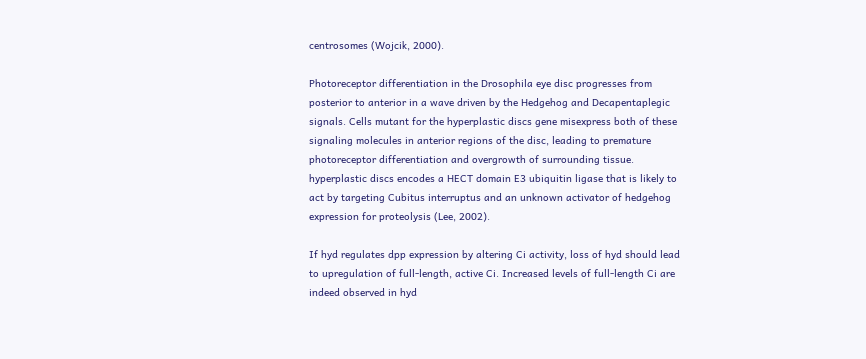centrosomes (Wojcik, 2000).

Photoreceptor differentiation in the Drosophila eye disc progresses from posterior to anterior in a wave driven by the Hedgehog and Decapentaplegic signals. Cells mutant for the hyperplastic discs gene misexpress both of these signaling molecules in anterior regions of the disc, leading to premature photoreceptor differentiation and overgrowth of surrounding tissue. hyperplastic discs encodes a HECT domain E3 ubiquitin ligase that is likely to act by targeting Cubitus interruptus and an unknown activator of hedgehog expression for proteolysis (Lee, 2002).

If hyd regulates dpp expression by altering Ci activity, loss of hyd should lead to upregulation of full-length, active Ci. Increased levels of full-length Ci are indeed observed in hyd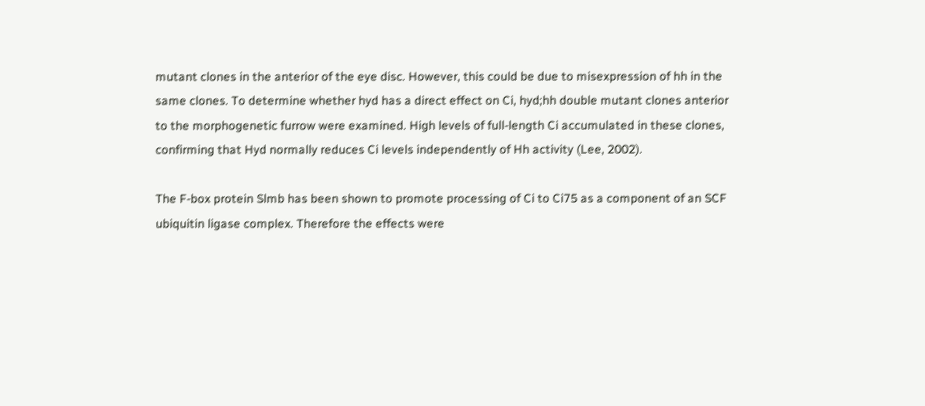mutant clones in the anterior of the eye disc. However, this could be due to misexpression of hh in the same clones. To determine whether hyd has a direct effect on Ci, hyd;hh double mutant clones anterior to the morphogenetic furrow were examined. High levels of full-length Ci accumulated in these clones, confirming that Hyd normally reduces Ci levels independently of Hh activity (Lee, 2002).

The F-box protein Slmb has been shown to promote processing of Ci to Ci75 as a component of an SCF ubiquitin ligase complex. Therefore the effects were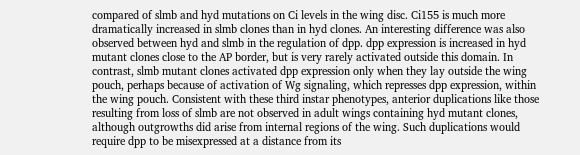compared of slmb and hyd mutations on Ci levels in the wing disc. Ci155 is much more dramatically increased in slmb clones than in hyd clones. An interesting difference was also observed between hyd and slmb in the regulation of dpp. dpp expression is increased in hyd mutant clones close to the AP border, but is very rarely activated outside this domain. In contrast, slmb mutant clones activated dpp expression only when they lay outside the wing pouch, perhaps because of activation of Wg signaling, which represses dpp expression, within the wing pouch. Consistent with these third instar phenotypes, anterior duplications like those resulting from loss of slmb are not observed in adult wings containing hyd mutant clones, although outgrowths did arise from internal regions of the wing. Such duplications would require dpp to be misexpressed at a distance from its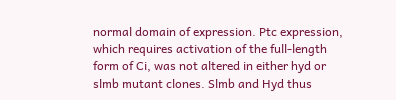normal domain of expression. Ptc expression, which requires activation of the full-length form of Ci, was not altered in either hyd or slmb mutant clones. Slmb and Hyd thus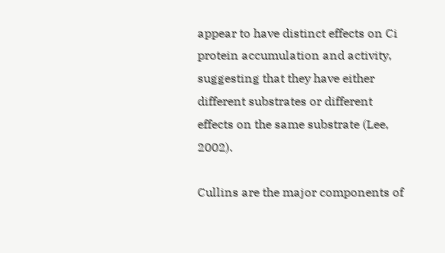appear to have distinct effects on Ci protein accumulation and activity, suggesting that they have either different substrates or different effects on the same substrate (Lee, 2002).

Cullins are the major components of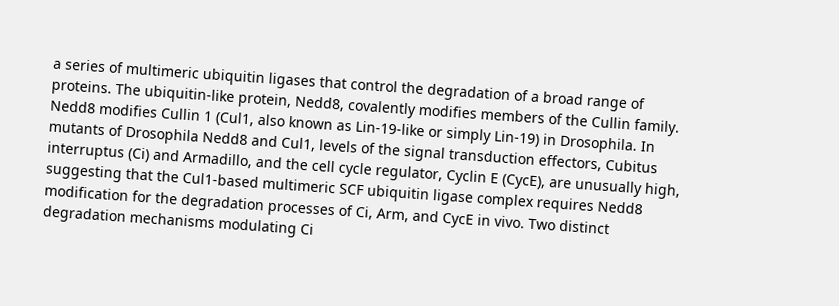a series of multimeric ubiquitin ligases that control the degradation of a broad range of proteins. The ubiquitin-like protein, Nedd8, covalently modifies members of the Cullin family. Nedd8 modifies Cullin 1 (Cul1, also known as Lin-19-like or simply Lin-19) in Drosophila. In mutants of Drosophila Nedd8 and Cul1, levels of the signal transduction effectors, Cubitus interruptus (Ci) and Armadillo, and the cell cycle regulator, Cyclin E (CycE), are unusually high, suggesting that the Cul1-based multimeric SCF ubiquitin ligase complex requires Nedd8 modification for the degradation processes of Ci, Arm, and CycE in vivo. Two distinct degradation mechanisms modulating Ci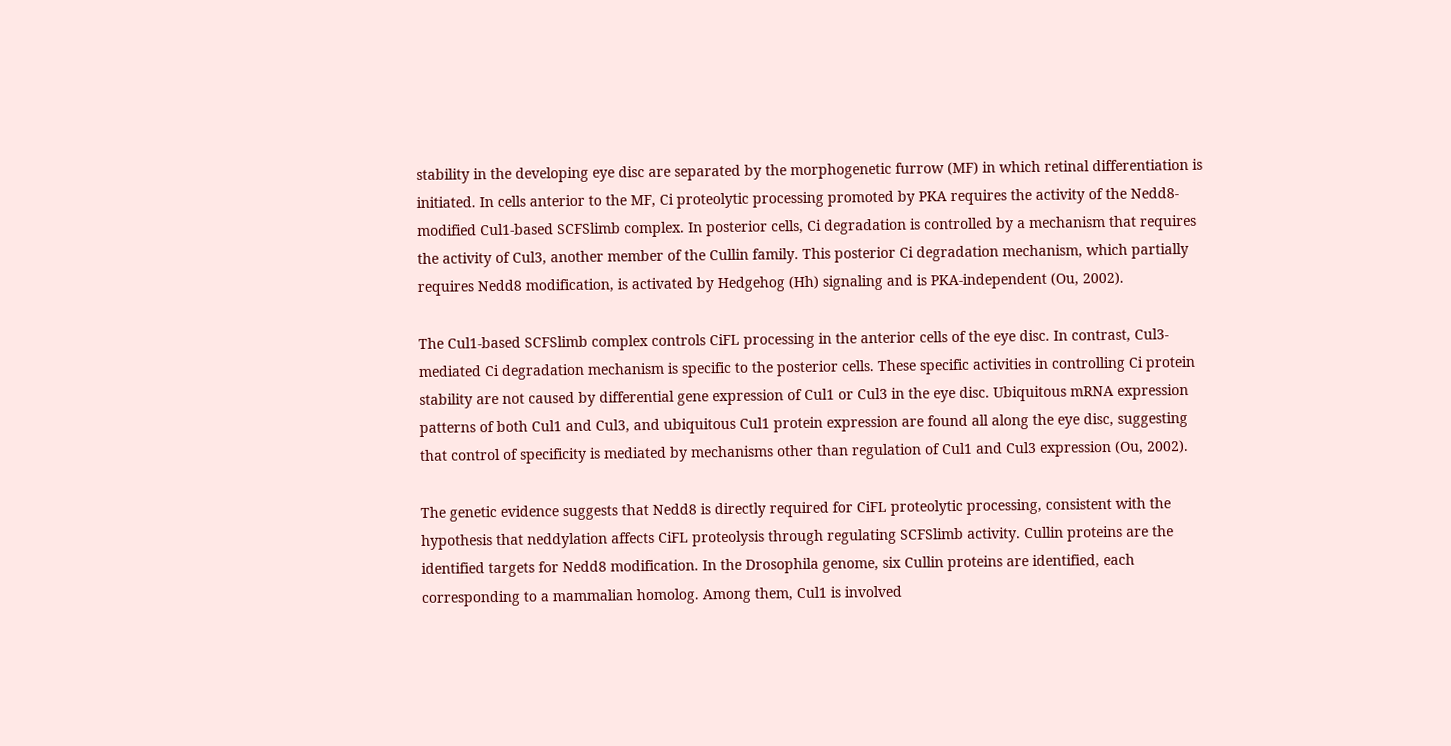stability in the developing eye disc are separated by the morphogenetic furrow (MF) in which retinal differentiation is initiated. In cells anterior to the MF, Ci proteolytic processing promoted by PKA requires the activity of the Nedd8-modified Cul1-based SCFSlimb complex. In posterior cells, Ci degradation is controlled by a mechanism that requires the activity of Cul3, another member of the Cullin family. This posterior Ci degradation mechanism, which partially requires Nedd8 modification, is activated by Hedgehog (Hh) signaling and is PKA-independent (Ou, 2002).

The Cul1-based SCFSlimb complex controls CiFL processing in the anterior cells of the eye disc. In contrast, Cul3-mediated Ci degradation mechanism is specific to the posterior cells. These specific activities in controlling Ci protein stability are not caused by differential gene expression of Cul1 or Cul3 in the eye disc. Ubiquitous mRNA expression patterns of both Cul1 and Cul3, and ubiquitous Cul1 protein expression are found all along the eye disc, suggesting that control of specificity is mediated by mechanisms other than regulation of Cul1 and Cul3 expression (Ou, 2002).

The genetic evidence suggests that Nedd8 is directly required for CiFL proteolytic processing, consistent with the hypothesis that neddylation affects CiFL proteolysis through regulating SCFSlimb activity. Cullin proteins are the identified targets for Nedd8 modification. In the Drosophila genome, six Cullin proteins are identified, each corresponding to a mammalian homolog. Among them, Cul1 is involved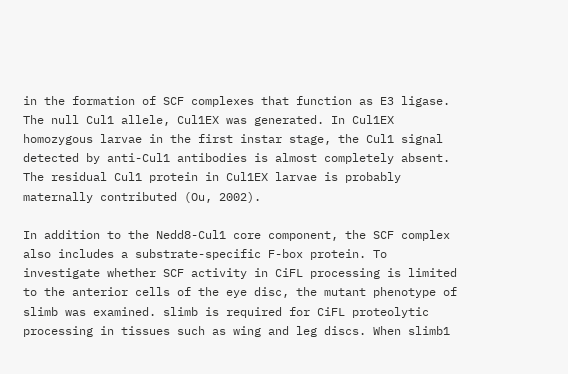in the formation of SCF complexes that function as E3 ligase. The null Cul1 allele, Cul1EX was generated. In Cul1EX homozygous larvae in the first instar stage, the Cul1 signal detected by anti-Cul1 antibodies is almost completely absent. The residual Cul1 protein in Cul1EX larvae is probably maternally contributed (Ou, 2002).

In addition to the Nedd8-Cul1 core component, the SCF complex also includes a substrate-specific F-box protein. To investigate whether SCF activity in CiFL processing is limited to the anterior cells of the eye disc, the mutant phenotype of slimb was examined. slimb is required for CiFL proteolytic processing in tissues such as wing and leg discs. When slimb1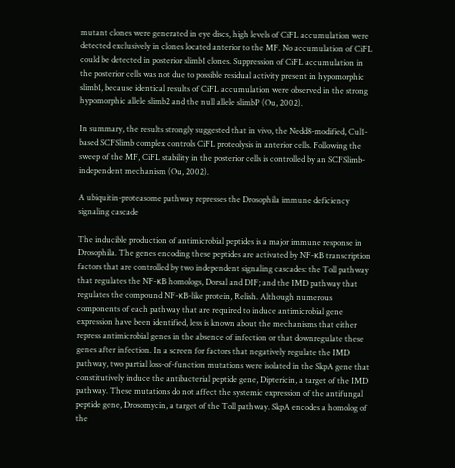mutant clones were generated in eye discs, high levels of CiFL accumulation were detected exclusively in clones located anterior to the MF. No accumulation of CiFL could be detected in posterior slimb1 clones. Suppression of CiFL accumulation in the posterior cells was not due to possible residual activity present in hypomorphic slimb1, because identical results of CiFL accumulation were observed in the strong hypomorphic allele slimb2 and the null allele slimbP (Ou, 2002).

In summary, the results strongly suggested that in vivo, the Nedd8-modified, Cul1-based SCFSlimb complex controls CiFL proteolysis in anterior cells. Following the sweep of the MF, CiFL stability in the posterior cells is controlled by an SCFSlimb-independent mechanism (Ou, 2002).

A ubiquitin-proteasome pathway represses the Drosophila immune deficiency signaling cascade

The inducible production of antimicrobial peptides is a major immune response in Drosophila. The genes encoding these peptides are activated by NF-κB transcription factors that are controlled by two independent signaling cascades: the Toll pathway that regulates the NF-κB homologs, Dorsal and DIF; and the IMD pathway that regulates the compound NF-κB-like protein, Relish. Although numerous components of each pathway that are required to induce antimicrobial gene expression have been identified, less is known about the mechanisms that either repress antimicrobial genes in the absence of infection or that downregulate these genes after infection. In a screen for factors that negatively regulate the IMD pathway, two partial loss-of-function mutations were isolated in the SkpA gene that constitutively induce the antibacterial peptide gene, Diptericin, a target of the IMD pathway. These mutations do not affect the systemic expression of the antifungal peptide gene, Drosomycin, a target of the Toll pathway. SkpA encodes a homolog of the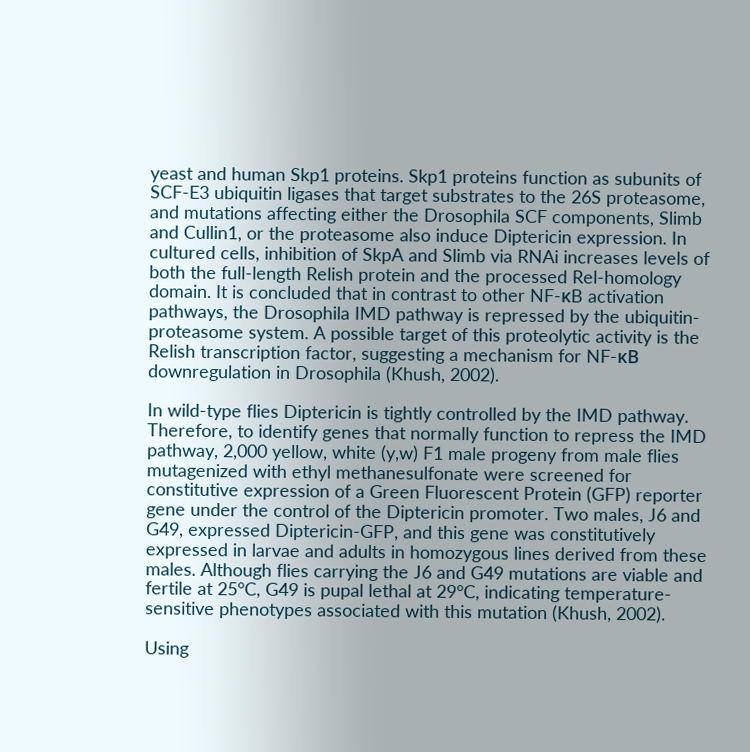yeast and human Skp1 proteins. Skp1 proteins function as subunits of SCF-E3 ubiquitin ligases that target substrates to the 26S proteasome, and mutations affecting either the Drosophila SCF components, Slimb and Cullin1, or the proteasome also induce Diptericin expression. In cultured cells, inhibition of SkpA and Slimb via RNAi increases levels of both the full-length Relish protein and the processed Rel-homology domain. It is concluded that in contrast to other NF-κB activation pathways, the Drosophila IMD pathway is repressed by the ubiquitin-proteasome system. A possible target of this proteolytic activity is the Relish transcription factor, suggesting a mechanism for NF-κB downregulation in Drosophila (Khush, 2002).

In wild-type flies Diptericin is tightly controlled by the IMD pathway. Therefore, to identify genes that normally function to repress the IMD pathway, 2,000 yellow, white (y,w) F1 male progeny from male flies mutagenized with ethyl methanesulfonate were screened for constitutive expression of a Green Fluorescent Protein (GFP) reporter gene under the control of the Diptericin promoter. Two males, J6 and G49, expressed Diptericin-GFP, and this gene was constitutively expressed in larvae and adults in homozygous lines derived from these males. Although flies carrying the J6 and G49 mutations are viable and fertile at 25°C, G49 is pupal lethal at 29°C, indicating temperature-sensitive phenotypes associated with this mutation (Khush, 2002).

Using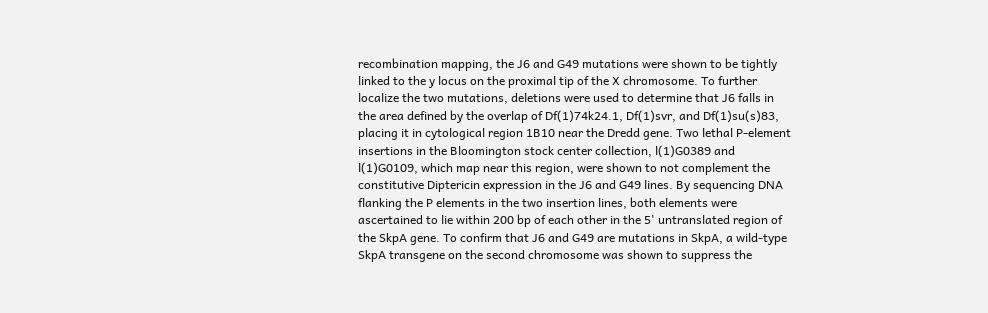recombination mapping, the J6 and G49 mutations were shown to be tightly linked to the y locus on the proximal tip of the X chromosome. To further localize the two mutations, deletions were used to determine that J6 falls in the area defined by the overlap of Df(1)74k24.1, Df(1)svr, and Df(1)su(s)83, placing it in cytological region 1B10 near the Dredd gene. Two lethal P-element insertions in the Bloomington stock center collection, l(1)G0389 and l(1)G0109, which map near this region, were shown to not complement the constitutive Diptericin expression in the J6 and G49 lines. By sequencing DNA flanking the P elements in the two insertion lines, both elements were ascertained to lie within 200 bp of each other in the 5' untranslated region of the SkpA gene. To confirm that J6 and G49 are mutations in SkpA, a wild-type SkpA transgene on the second chromosome was shown to suppress the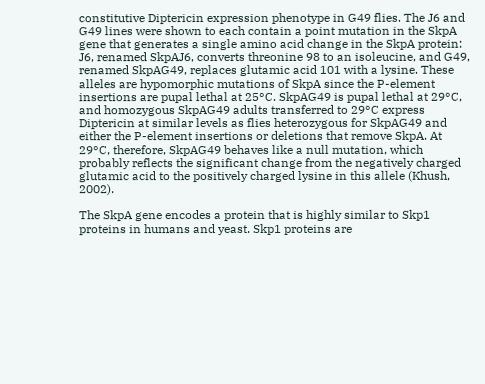constitutive Diptericin expression phenotype in G49 flies. The J6 and G49 lines were shown to each contain a point mutation in the SkpA gene that generates a single amino acid change in the SkpA protein: J6, renamed SkpAJ6, converts threonine 98 to an isoleucine, and G49, renamed SkpAG49, replaces glutamic acid 101 with a lysine. These alleles are hypomorphic mutations of SkpA since the P-element insertions are pupal lethal at 25°C. SkpAG49 is pupal lethal at 29°C, and homozygous SkpAG49 adults transferred to 29°C express Diptericin at similar levels as flies heterozygous for SkpAG49 and either the P-element insertions or deletions that remove SkpA. At 29°C, therefore, SkpAG49 behaves like a null mutation, which probably reflects the significant change from the negatively charged glutamic acid to the positively charged lysine in this allele (Khush, 2002).

The SkpA gene encodes a protein that is highly similar to Skp1 proteins in humans and yeast. Skp1 proteins are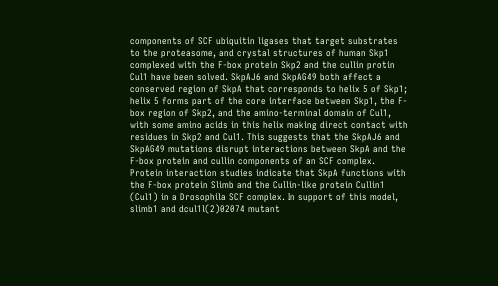components of SCF ubiquitin ligases that target substrates to the proteasome, and crystal structures of human Skp1 complexed with the F-box protein Skp2 and the cullin protin Cul1 have been solved. SkpAJ6 and SkpAG49 both affect a conserved region of SkpA that corresponds to helix 5 of Skp1; helix 5 forms part of the core interface between Skp1, the F-box region of Skp2, and the amino-terminal domain of Cul1, with some amino acids in this helix making direct contact with residues in Skp2 and Cul1. This suggests that the SkpAJ6 and SkpAG49 mutations disrupt interactions between SkpA and the F-box protein and cullin components of an SCF complex. Protein interaction studies indicate that SkpA functions with the F-box protein Slimb and the Cullin-like protein Cullin1 (Cul1) in a Drosophila SCF complex. In support of this model, slimb1 and dcul1l(2)02074 mutant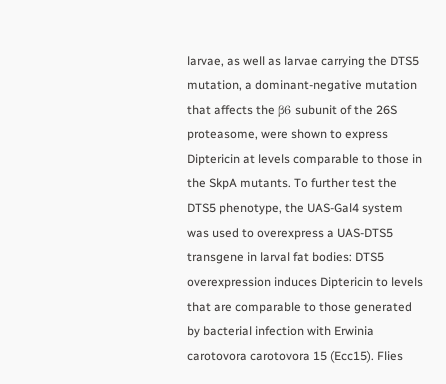larvae, as well as larvae carrying the DTS5 mutation, a dominant-negative mutation that affects the β6 subunit of the 26S proteasome, were shown to express Diptericin at levels comparable to those in the SkpA mutants. To further test the DTS5 phenotype, the UAS-Gal4 system was used to overexpress a UAS-DTS5 transgene in larval fat bodies: DTS5 overexpression induces Diptericin to levels that are comparable to those generated by bacterial infection with Erwinia carotovora carotovora 15 (Ecc15). Flies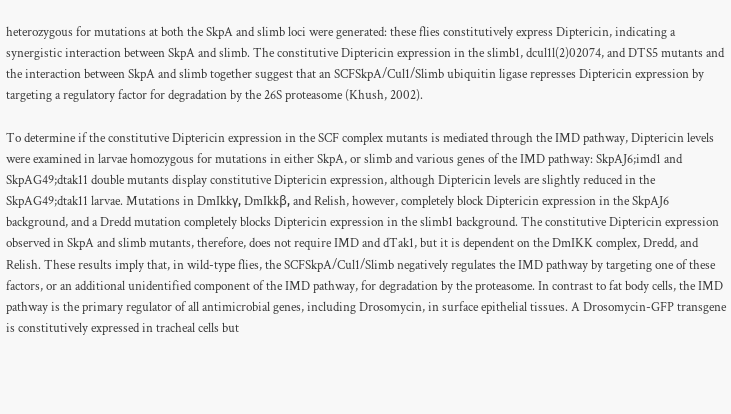heterozygous for mutations at both the SkpA and slimb loci were generated: these flies constitutively express Diptericin, indicating a synergistic interaction between SkpA and slimb. The constitutive Diptericin expression in the slimb1, dcul1l(2)02074, and DTS5 mutants and the interaction between SkpA and slimb together suggest that an SCFSkpA/Cul1/Slimb ubiquitin ligase represses Diptericin expression by targeting a regulatory factor for degradation by the 26S proteasome (Khush, 2002).

To determine if the constitutive Diptericin expression in the SCF complex mutants is mediated through the IMD pathway, Diptericin levels were examined in larvae homozygous for mutations in either SkpA, or slimb and various genes of the IMD pathway: SkpAJ6;imd1 and SkpAG49;dtak11 double mutants display constitutive Diptericin expression, although Diptericin levels are slightly reduced in the SkpAG49;dtak11 larvae. Mutations in DmIkkγ, DmIkkβ, and Relish, however, completely block Diptericin expression in the SkpAJ6 background, and a Dredd mutation completely blocks Diptericin expression in the slimb1 background. The constitutive Diptericin expression observed in SkpA and slimb mutants, therefore, does not require IMD and dTak1, but it is dependent on the DmIKK complex, Dredd, and Relish. These results imply that, in wild-type flies, the SCFSkpA/Cul1/Slimb negatively regulates the IMD pathway by targeting one of these factors, or an additional unidentified component of the IMD pathway, for degradation by the proteasome. In contrast to fat body cells, the IMD pathway is the primary regulator of all antimicrobial genes, including Drosomycin, in surface epithelial tissues. A Drosomycin-GFP transgene is constitutively expressed in tracheal cells but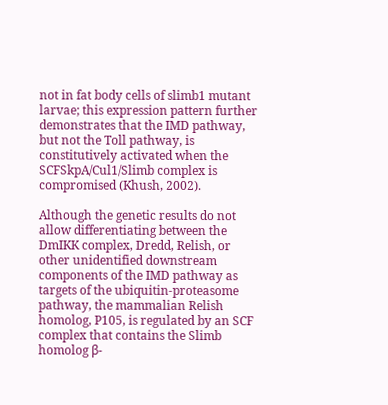not in fat body cells of slimb1 mutant larvae; this expression pattern further demonstrates that the IMD pathway, but not the Toll pathway, is constitutively activated when the SCFSkpA/Cul1/Slimb complex is compromised (Khush, 2002).

Although the genetic results do not allow differentiating between the DmIKK complex, Dredd, Relish, or other unidentified downstream components of the IMD pathway as targets of the ubiquitin-proteasome pathway, the mammalian Relish homolog, P105, is regulated by an SCF complex that contains the Slimb homolog β-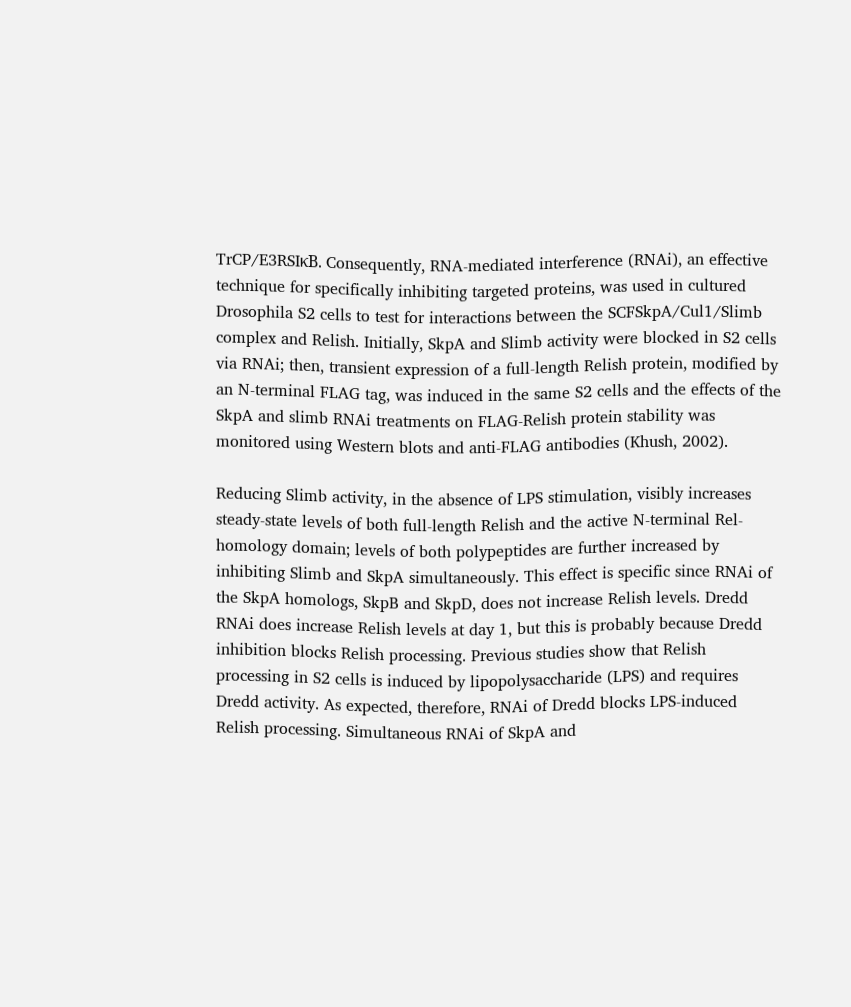TrCP/E3RSIκB. Consequently, RNA-mediated interference (RNAi), an effective technique for specifically inhibiting targeted proteins, was used in cultured Drosophila S2 cells to test for interactions between the SCFSkpA/Cul1/Slimb complex and Relish. Initially, SkpA and Slimb activity were blocked in S2 cells via RNAi; then, transient expression of a full-length Relish protein, modified by an N-terminal FLAG tag, was induced in the same S2 cells and the effects of the SkpA and slimb RNAi treatments on FLAG-Relish protein stability was monitored using Western blots and anti-FLAG antibodies (Khush, 2002).

Reducing Slimb activity, in the absence of LPS stimulation, visibly increases steady-state levels of both full-length Relish and the active N-terminal Rel-homology domain; levels of both polypeptides are further increased by inhibiting Slimb and SkpA simultaneously. This effect is specific since RNAi of the SkpA homologs, SkpB and SkpD, does not increase Relish levels. Dredd RNAi does increase Relish levels at day 1, but this is probably because Dredd inhibition blocks Relish processing. Previous studies show that Relish processing in S2 cells is induced by lipopolysaccharide (LPS) and requires Dredd activity. As expected, therefore, RNAi of Dredd blocks LPS-induced Relish processing. Simultaneous RNAi of SkpA and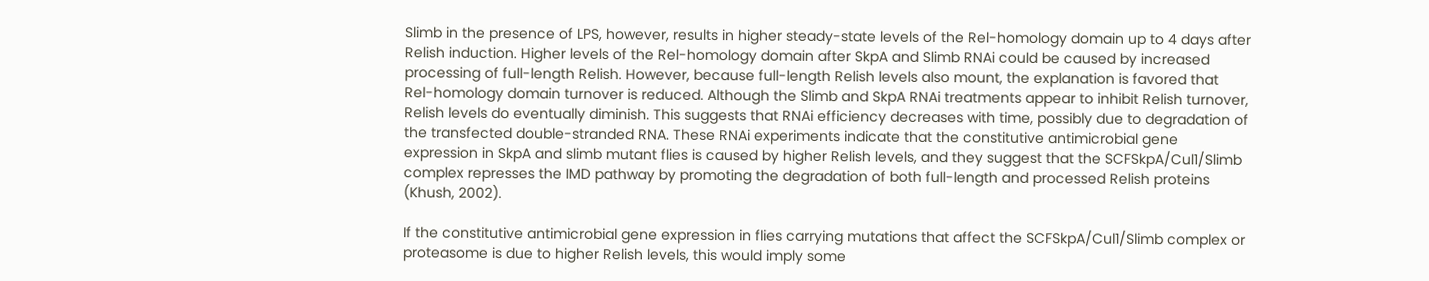Slimb in the presence of LPS, however, results in higher steady-state levels of the Rel-homology domain up to 4 days after Relish induction. Higher levels of the Rel-homology domain after SkpA and Slimb RNAi could be caused by increased processing of full-length Relish. However, because full-length Relish levels also mount, the explanation is favored that Rel-homology domain turnover is reduced. Although the Slimb and SkpA RNAi treatments appear to inhibit Relish turnover, Relish levels do eventually diminish. This suggests that RNAi efficiency decreases with time, possibly due to degradation of the transfected double-stranded RNA. These RNAi experiments indicate that the constitutive antimicrobial gene expression in SkpA and slimb mutant flies is caused by higher Relish levels, and they suggest that the SCFSkpA/Cul1/Slimb complex represses the IMD pathway by promoting the degradation of both full-length and processed Relish proteins (Khush, 2002).

If the constitutive antimicrobial gene expression in flies carrying mutations that affect the SCFSkpA/Cul1/Slimb complex or proteasome is due to higher Relish levels, this would imply some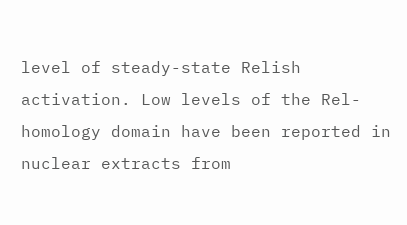level of steady-state Relish activation. Low levels of the Rel-homology domain have been reported in nuclear extracts from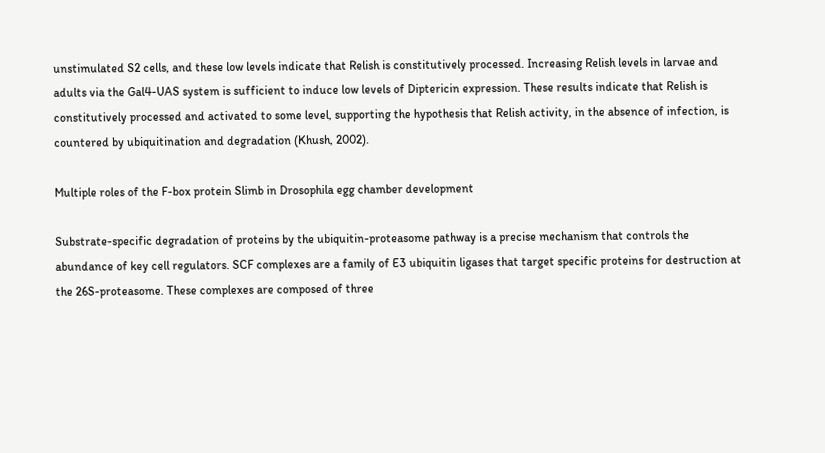unstimulated S2 cells, and these low levels indicate that Relish is constitutively processed. Increasing Relish levels in larvae and adults via the Gal4-UAS system is sufficient to induce low levels of Diptericin expression. These results indicate that Relish is constitutively processed and activated to some level, supporting the hypothesis that Relish activity, in the absence of infection, is countered by ubiquitination and degradation (Khush, 2002).

Multiple roles of the F-box protein Slimb in Drosophila egg chamber development

Substrate-specific degradation of proteins by the ubiquitin-proteasome pathway is a precise mechanism that controls the abundance of key cell regulators. SCF complexes are a family of E3 ubiquitin ligases that target specific proteins for destruction at the 26S-proteasome. These complexes are composed of three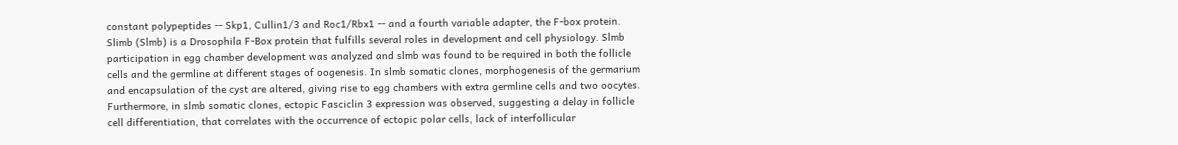constant polypeptides -- Skp1, Cullin1/3 and Roc1/Rbx1 -- and a fourth variable adapter, the F-box protein. Slimb (Slmb) is a Drosophila F-Box protein that fulfills several roles in development and cell physiology. Slmb participation in egg chamber development was analyzed and slmb was found to be required in both the follicle cells and the germline at different stages of oogenesis. In slmb somatic clones, morphogenesis of the germarium and encapsulation of the cyst are altered, giving rise to egg chambers with extra germline cells and two oocytes. Furthermore, in slmb somatic clones, ectopic Fasciclin 3 expression was observed, suggesting a delay in follicle cell differentiation, that correlates with the occurrence of ectopic polar cells, lack of interfollicular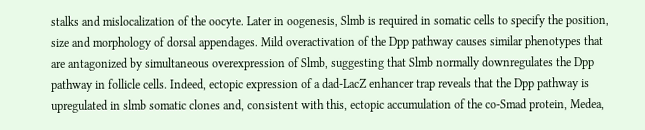stalks and mislocalization of the oocyte. Later in oogenesis, Slmb is required in somatic cells to specify the position, size and morphology of dorsal appendages. Mild overactivation of the Dpp pathway causes similar phenotypes that are antagonized by simultaneous overexpression of Slmb, suggesting that Slmb normally downregulates the Dpp pathway in follicle cells. Indeed, ectopic expression of a dad-LacZ enhancer trap reveals that the Dpp pathway is upregulated in slmb somatic clones and, consistent with this, ectopic accumulation of the co-Smad protein, Medea,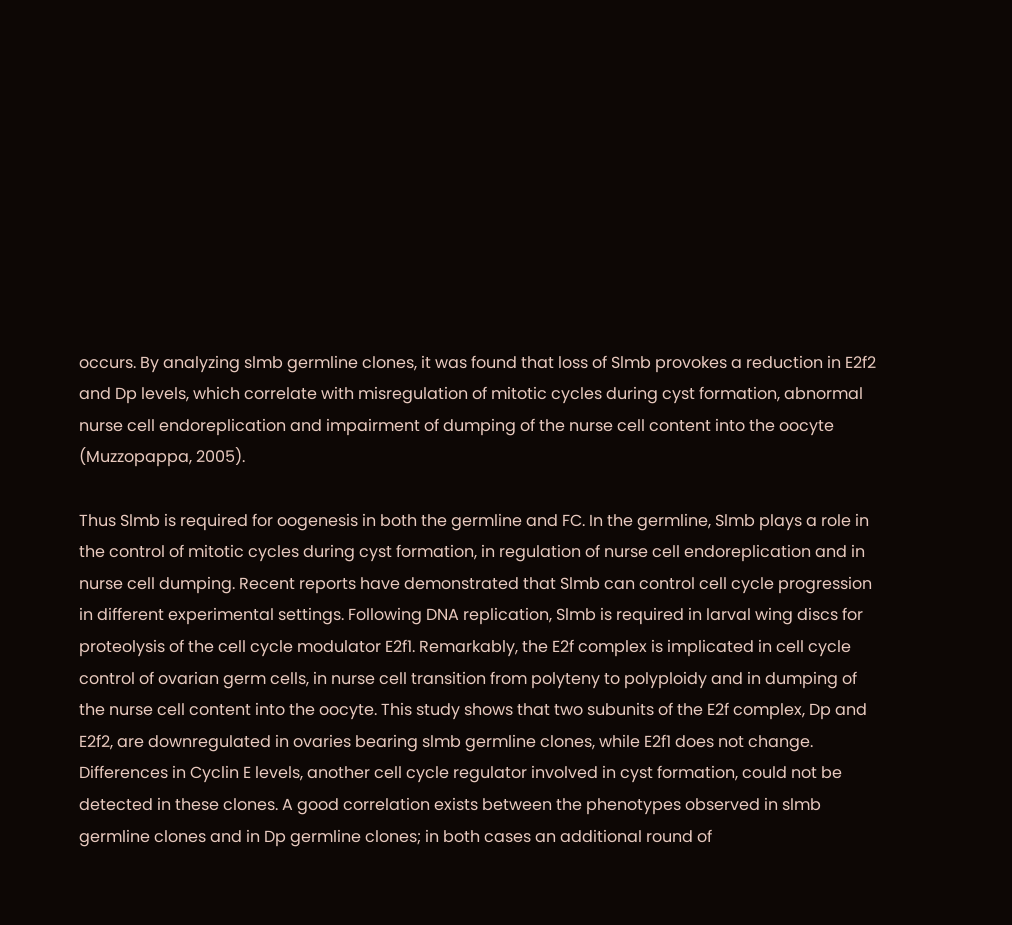occurs. By analyzing slmb germline clones, it was found that loss of Slmb provokes a reduction in E2f2 and Dp levels, which correlate with misregulation of mitotic cycles during cyst formation, abnormal nurse cell endoreplication and impairment of dumping of the nurse cell content into the oocyte (Muzzopappa, 2005).

Thus Slmb is required for oogenesis in both the germline and FC. In the germline, Slmb plays a role in the control of mitotic cycles during cyst formation, in regulation of nurse cell endoreplication and in nurse cell dumping. Recent reports have demonstrated that Slmb can control cell cycle progression in different experimental settings. Following DNA replication, Slmb is required in larval wing discs for proteolysis of the cell cycle modulator E2f1. Remarkably, the E2f complex is implicated in cell cycle control of ovarian germ cells, in nurse cell transition from polyteny to polyploidy and in dumping of the nurse cell content into the oocyte. This study shows that two subunits of the E2f complex, Dp and E2f2, are downregulated in ovaries bearing slmb germline clones, while E2f1 does not change. Differences in Cyclin E levels, another cell cycle regulator involved in cyst formation, could not be detected in these clones. A good correlation exists between the phenotypes observed in slmb germline clones and in Dp germline clones; in both cases an additional round of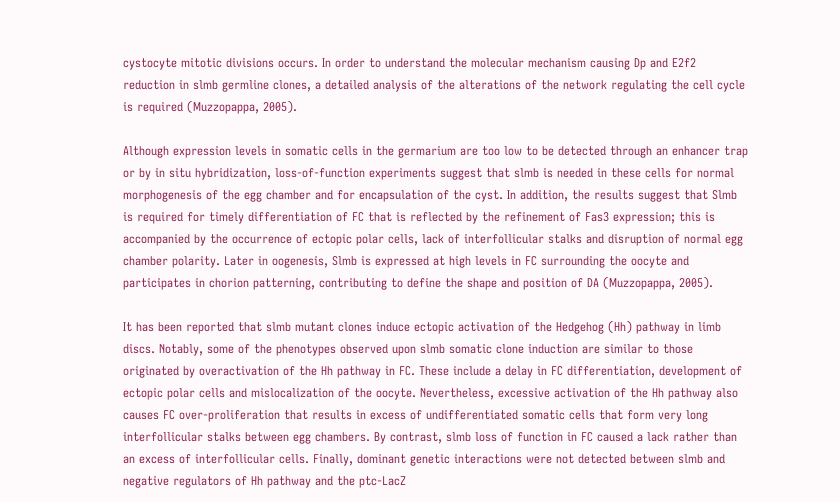cystocyte mitotic divisions occurs. In order to understand the molecular mechanism causing Dp and E2f2 reduction in slmb germline clones, a detailed analysis of the alterations of the network regulating the cell cycle is required (Muzzopappa, 2005).

Although expression levels in somatic cells in the germarium are too low to be detected through an enhancer trap or by in situ hybridization, loss-of-function experiments suggest that slmb is needed in these cells for normal morphogenesis of the egg chamber and for encapsulation of the cyst. In addition, the results suggest that Slmb is required for timely differentiation of FC that is reflected by the refinement of Fas3 expression; this is accompanied by the occurrence of ectopic polar cells, lack of interfollicular stalks and disruption of normal egg chamber polarity. Later in oogenesis, Slmb is expressed at high levels in FC surrounding the oocyte and participates in chorion patterning, contributing to define the shape and position of DA (Muzzopappa, 2005).

It has been reported that slmb mutant clones induce ectopic activation of the Hedgehog (Hh) pathway in limb discs. Notably, some of the phenotypes observed upon slmb somatic clone induction are similar to those originated by overactivation of the Hh pathway in FC. These include a delay in FC differentiation, development of ectopic polar cells and mislocalization of the oocyte. Nevertheless, excessive activation of the Hh pathway also causes FC over-proliferation that results in excess of undifferentiated somatic cells that form very long interfollicular stalks between egg chambers. By contrast, slmb loss of function in FC caused a lack rather than an excess of interfollicular cells. Finally, dominant genetic interactions were not detected between slmb and negative regulators of Hh pathway and the ptc-LacZ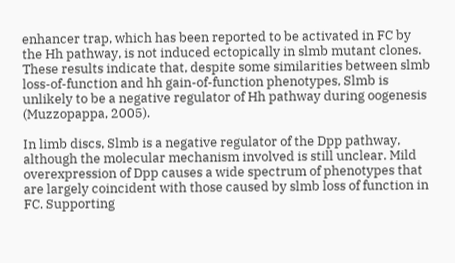enhancer trap, which has been reported to be activated in FC by the Hh pathway, is not induced ectopically in slmb mutant clones. These results indicate that, despite some similarities between slmb loss-of-function and hh gain-of-function phenotypes, Slmb is unlikely to be a negative regulator of Hh pathway during oogenesis (Muzzopappa, 2005).

In limb discs, Slmb is a negative regulator of the Dpp pathway, although the molecular mechanism involved is still unclear. Mild overexpression of Dpp causes a wide spectrum of phenotypes that are largely coincident with those caused by slmb loss of function in FC. Supporting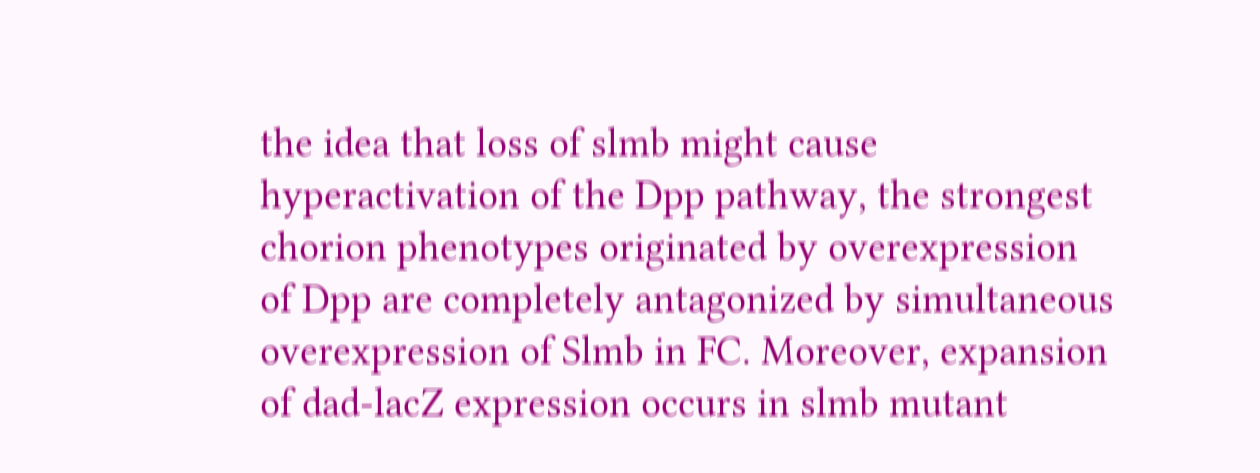the idea that loss of slmb might cause hyperactivation of the Dpp pathway, the strongest chorion phenotypes originated by overexpression of Dpp are completely antagonized by simultaneous overexpression of Slmb in FC. Moreover, expansion of dad-lacZ expression occurs in slmb mutant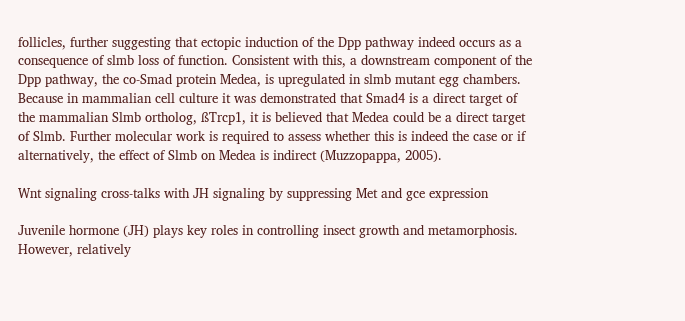follicles, further suggesting that ectopic induction of the Dpp pathway indeed occurs as a consequence of slmb loss of function. Consistent with this, a downstream component of the Dpp pathway, the co-Smad protein Medea, is upregulated in slmb mutant egg chambers. Because in mammalian cell culture it was demonstrated that Smad4 is a direct target of the mammalian Slmb ortholog, ßTrcp1, it is believed that Medea could be a direct target of Slmb. Further molecular work is required to assess whether this is indeed the case or if alternatively, the effect of Slmb on Medea is indirect (Muzzopappa, 2005).

Wnt signaling cross-talks with JH signaling by suppressing Met and gce expression

Juvenile hormone (JH) plays key roles in controlling insect growth and metamorphosis. However, relatively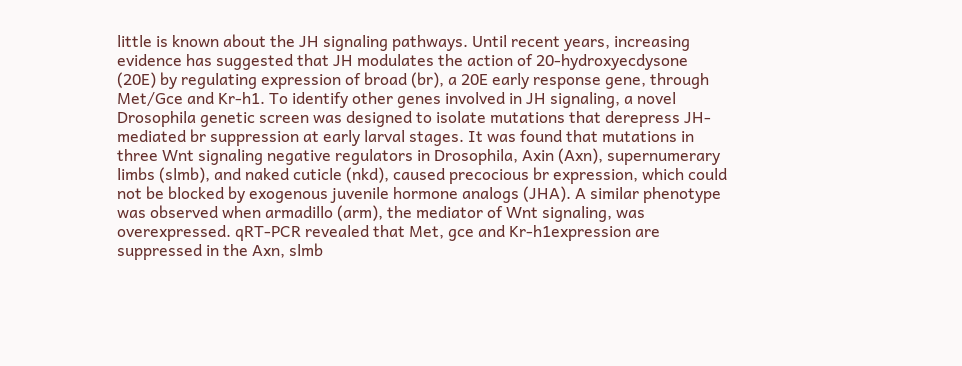little is known about the JH signaling pathways. Until recent years, increasing evidence has suggested that JH modulates the action of 20-hydroxyecdysone (20E) by regulating expression of broad (br), a 20E early response gene, through Met/Gce and Kr-h1. To identify other genes involved in JH signaling, a novel Drosophila genetic screen was designed to isolate mutations that derepress JH-mediated br suppression at early larval stages. It was found that mutations in three Wnt signaling negative regulators in Drosophila, Axin (Axn), supernumerary limbs (slmb), and naked cuticle (nkd), caused precocious br expression, which could not be blocked by exogenous juvenile hormone analogs (JHA). A similar phenotype was observed when armadillo (arm), the mediator of Wnt signaling, was overexpressed. qRT-PCR revealed that Met, gce and Kr-h1expression are suppressed in the Axn, slmb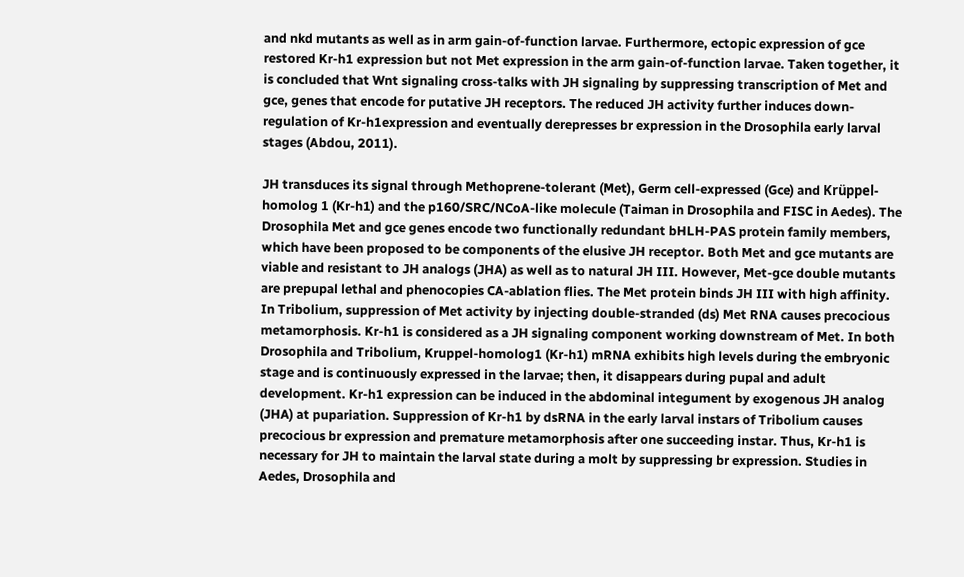and nkd mutants as well as in arm gain-of-function larvae. Furthermore, ectopic expression of gce restored Kr-h1 expression but not Met expression in the arm gain-of-function larvae. Taken together, it is concluded that Wnt signaling cross-talks with JH signaling by suppressing transcription of Met and gce, genes that encode for putative JH receptors. The reduced JH activity further induces down-regulation of Kr-h1expression and eventually derepresses br expression in the Drosophila early larval stages (Abdou, 2011).

JH transduces its signal through Methoprene-tolerant (Met), Germ cell-expressed (Gce) and Krüppel-homolog 1 (Kr-h1) and the p160/SRC/NCoA-like molecule (Taiman in Drosophila and FISC in Aedes). The Drosophila Met and gce genes encode two functionally redundant bHLH-PAS protein family members, which have been proposed to be components of the elusive JH receptor. Both Met and gce mutants are viable and resistant to JH analogs (JHA) as well as to natural JH III. However, Met-gce double mutants are prepupal lethal and phenocopies CA-ablation flies. The Met protein binds JH III with high affinity. In Tribolium, suppression of Met activity by injecting double-stranded (ds) Met RNA causes precocious metamorphosis. Kr-h1 is considered as a JH signaling component working downstream of Met. In both Drosophila and Tribolium, Kruppel-homolog1 (Kr-h1) mRNA exhibits high levels during the embryonic stage and is continuously expressed in the larvae; then, it disappears during pupal and adult development. Kr-h1 expression can be induced in the abdominal integument by exogenous JH analog (JHA) at pupariation. Suppression of Kr-h1 by dsRNA in the early larval instars of Tribolium causes precocious br expression and premature metamorphosis after one succeeding instar. Thus, Kr-h1 is necessary for JH to maintain the larval state during a molt by suppressing br expression. Studies in Aedes, Drosophila and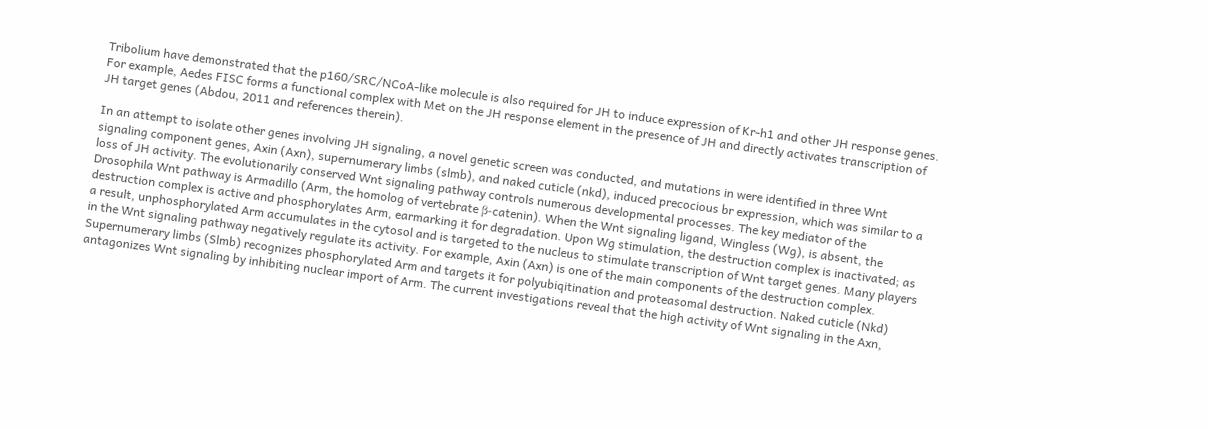Tribolium have demonstrated that the p160/SRC/NCoA-like molecule is also required for JH to induce expression of Kr-h1 and other JH response genes. For example, Aedes FISC forms a functional complex with Met on the JH response element in the presence of JH and directly activates transcription of JH target genes (Abdou, 2011 and references therein).

In an attempt to isolate other genes involving JH signaling, a novel genetic screen was conducted, and mutations in were identified in three Wnt signaling component genes, Axin (Axn), supernumerary limbs (slmb), and naked cuticle (nkd), induced precocious br expression, which was similar to a loss of JH activity. The evolutionarily conserved Wnt signaling pathway controls numerous developmental processes. The key mediator of the Drosophila Wnt pathway is Armadillo (Arm, the homolog of vertebrate β-catenin). When the Wnt signaling ligand, Wingless (Wg), is absent, the destruction complex is active and phosphorylates Arm, earmarking it for degradation. Upon Wg stimulation, the destruction complex is inactivated; as a result, unphosphorylated Arm accumulates in the cytosol and is targeted to the nucleus to stimulate transcription of Wnt target genes. Many players in the Wnt signaling pathway negatively regulate its activity. For example, Axin (Axn) is one of the main components of the destruction complex. Supernumerary limbs (Slmb) recognizes phosphorylated Arm and targets it for polyubiqitination and proteasomal destruction. Naked cuticle (Nkd) antagonizes Wnt signaling by inhibiting nuclear import of Arm. The current investigations reveal that the high activity of Wnt signaling in the Axn,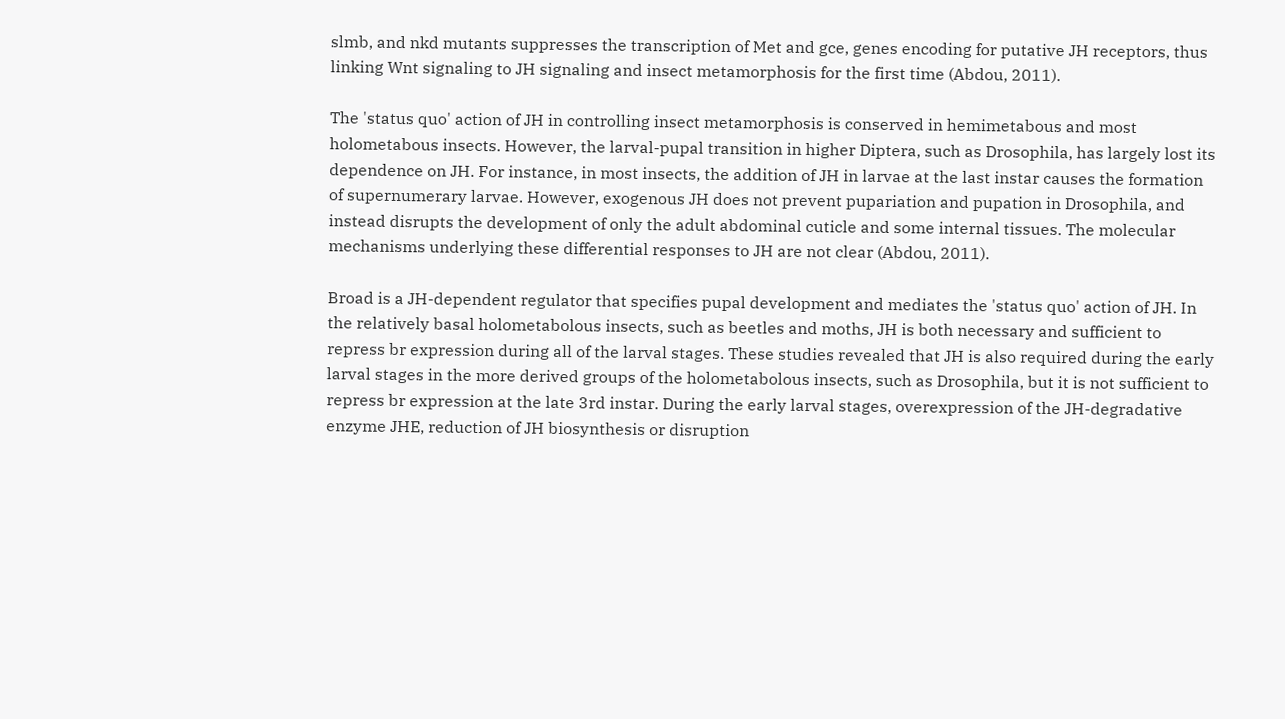slmb, and nkd mutants suppresses the transcription of Met and gce, genes encoding for putative JH receptors, thus linking Wnt signaling to JH signaling and insect metamorphosis for the first time (Abdou, 2011).

The 'status quo' action of JH in controlling insect metamorphosis is conserved in hemimetabous and most holometabous insects. However, the larval-pupal transition in higher Diptera, such as Drosophila, has largely lost its dependence on JH. For instance, in most insects, the addition of JH in larvae at the last instar causes the formation of supernumerary larvae. However, exogenous JH does not prevent pupariation and pupation in Drosophila, and instead disrupts the development of only the adult abdominal cuticle and some internal tissues. The molecular mechanisms underlying these differential responses to JH are not clear (Abdou, 2011).

Broad is a JH-dependent regulator that specifies pupal development and mediates the 'status quo' action of JH. In the relatively basal holometabolous insects, such as beetles and moths, JH is both necessary and sufficient to repress br expression during all of the larval stages. These studies revealed that JH is also required during the early larval stages in the more derived groups of the holometabolous insects, such as Drosophila, but it is not sufficient to repress br expression at the late 3rd instar. During the early larval stages, overexpression of the JH-degradative enzyme JHE, reduction of JH biosynthesis or disruption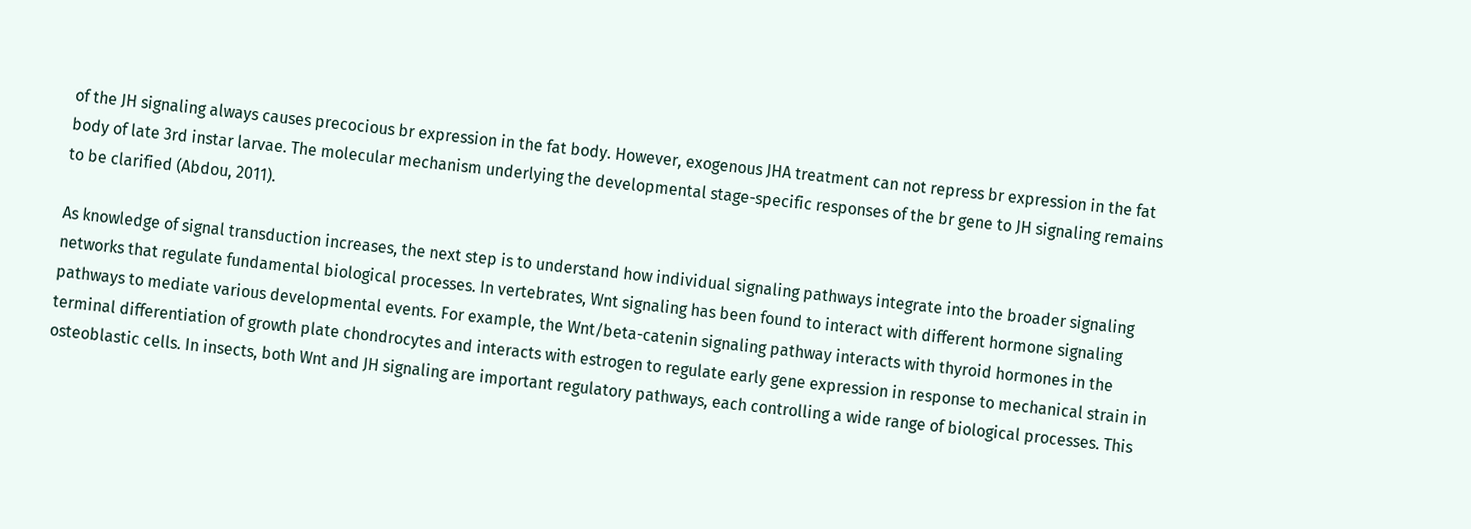of the JH signaling always causes precocious br expression in the fat body. However, exogenous JHA treatment can not repress br expression in the fat body of late 3rd instar larvae. The molecular mechanism underlying the developmental stage-specific responses of the br gene to JH signaling remains to be clarified (Abdou, 2011).

As knowledge of signal transduction increases, the next step is to understand how individual signaling pathways integrate into the broader signaling networks that regulate fundamental biological processes. In vertebrates, Wnt signaling has been found to interact with different hormone signaling pathways to mediate various developmental events. For example, the Wnt/beta-catenin signaling pathway interacts with thyroid hormones in the terminal differentiation of growth plate chondrocytes and interacts with estrogen to regulate early gene expression in response to mechanical strain in osteoblastic cells. In insects, both Wnt and JH signaling are important regulatory pathways, each controlling a wide range of biological processes. This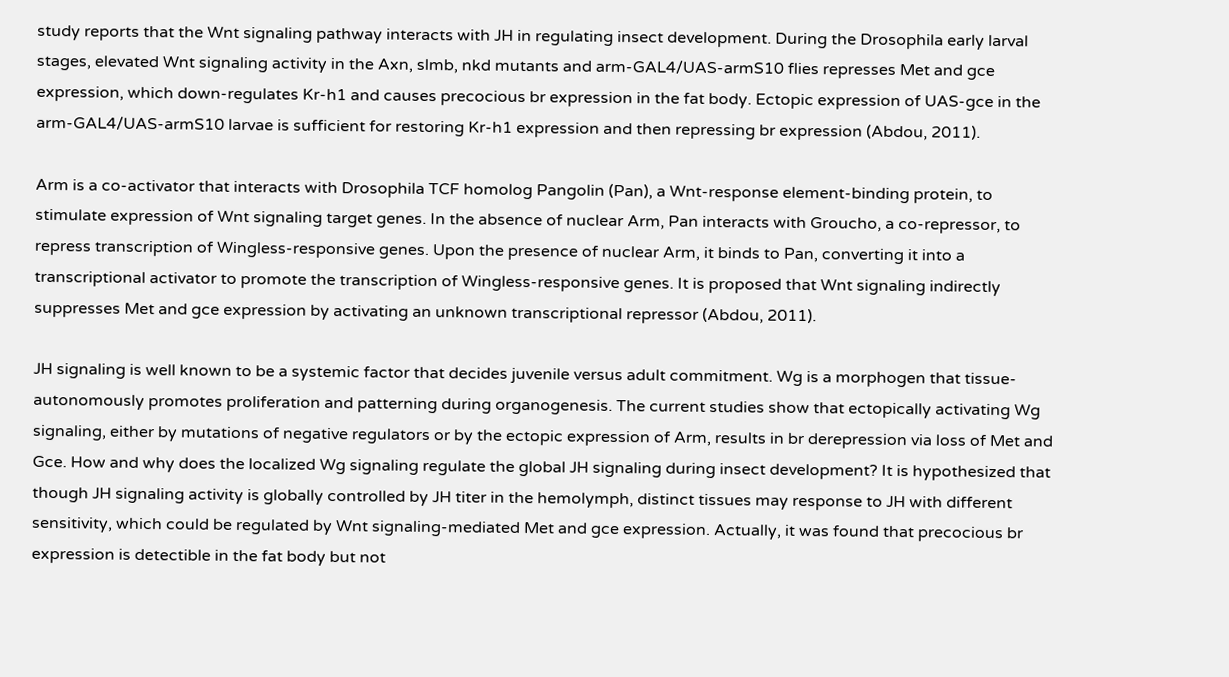study reports that the Wnt signaling pathway interacts with JH in regulating insect development. During the Drosophila early larval stages, elevated Wnt signaling activity in the Axn, slmb, nkd mutants and arm-GAL4/UAS-armS10 flies represses Met and gce expression, which down-regulates Kr-h1 and causes precocious br expression in the fat body. Ectopic expression of UAS-gce in the arm-GAL4/UAS-armS10 larvae is sufficient for restoring Kr-h1 expression and then repressing br expression (Abdou, 2011).

Arm is a co-activator that interacts with Drosophila TCF homolog Pangolin (Pan), a Wnt-response element-binding protein, to stimulate expression of Wnt signaling target genes. In the absence of nuclear Arm, Pan interacts with Groucho, a co-repressor, to repress transcription of Wingless-responsive genes. Upon the presence of nuclear Arm, it binds to Pan, converting it into a transcriptional activator to promote the transcription of Wingless-responsive genes. It is proposed that Wnt signaling indirectly suppresses Met and gce expression by activating an unknown transcriptional repressor (Abdou, 2011).

JH signaling is well known to be a systemic factor that decides juvenile versus adult commitment. Wg is a morphogen that tissue-autonomously promotes proliferation and patterning during organogenesis. The current studies show that ectopically activating Wg signaling, either by mutations of negative regulators or by the ectopic expression of Arm, results in br derepression via loss of Met and Gce. How and why does the localized Wg signaling regulate the global JH signaling during insect development? It is hypothesized that though JH signaling activity is globally controlled by JH titer in the hemolymph, distinct tissues may response to JH with different sensitivity, which could be regulated by Wnt signaling-mediated Met and gce expression. Actually, it was found that precocious br expression is detectible in the fat body but not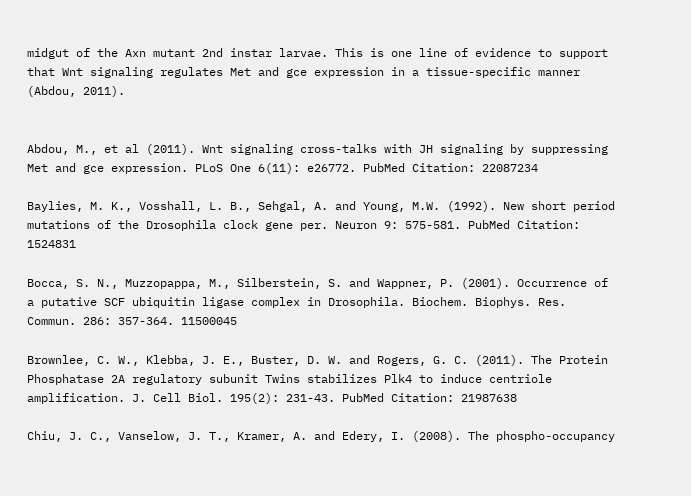midgut of the Axn mutant 2nd instar larvae. This is one line of evidence to support that Wnt signaling regulates Met and gce expression in a tissue-specific manner (Abdou, 2011).


Abdou, M., et al (2011). Wnt signaling cross-talks with JH signaling by suppressing Met and gce expression. PLoS One 6(11): e26772. PubMed Citation: 22087234

Baylies, M. K., Vosshall, L. B., Sehgal, A. and Young, M.W. (1992). New short period mutations of the Drosophila clock gene per. Neuron 9: 575-581. PubMed Citation: 1524831

Bocca, S. N., Muzzopappa, M., Silberstein, S. and Wappner, P. (2001). Occurrence of a putative SCF ubiquitin ligase complex in Drosophila. Biochem. Biophys. Res. Commun. 286: 357-364. 11500045

Brownlee, C. W., Klebba, J. E., Buster, D. W. and Rogers, G. C. (2011). The Protein Phosphatase 2A regulatory subunit Twins stabilizes Plk4 to induce centriole amplification. J. Cell Biol. 195(2): 231-43. PubMed Citation: 21987638

Chiu, J. C., Vanselow, J. T., Kramer, A. and Edery, I. (2008). The phospho-occupancy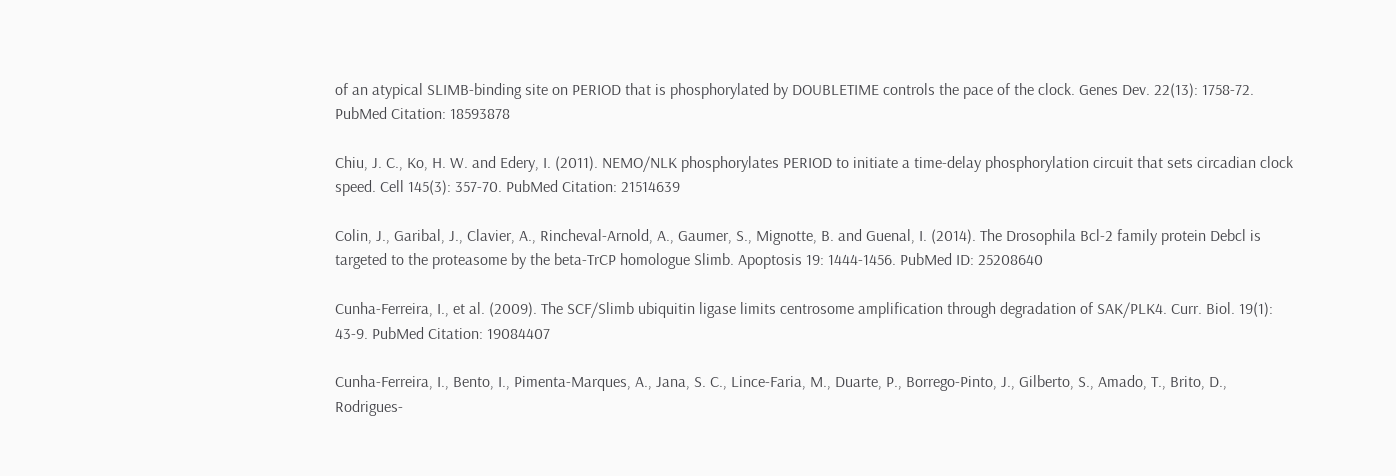of an atypical SLIMB-binding site on PERIOD that is phosphorylated by DOUBLETIME controls the pace of the clock. Genes Dev. 22(13): 1758-72. PubMed Citation: 18593878

Chiu, J. C., Ko, H. W. and Edery, I. (2011). NEMO/NLK phosphorylates PERIOD to initiate a time-delay phosphorylation circuit that sets circadian clock speed. Cell 145(3): 357-70. PubMed Citation: 21514639

Colin, J., Garibal, J., Clavier, A., Rincheval-Arnold, A., Gaumer, S., Mignotte, B. and Guenal, I. (2014). The Drosophila Bcl-2 family protein Debcl is targeted to the proteasome by the beta-TrCP homologue Slimb. Apoptosis 19: 1444-1456. PubMed ID: 25208640

Cunha-Ferreira, I., et al. (2009). The SCF/Slimb ubiquitin ligase limits centrosome amplification through degradation of SAK/PLK4. Curr. Biol. 19(1): 43-9. PubMed Citation: 19084407

Cunha-Ferreira, I., Bento, I., Pimenta-Marques, A., Jana, S. C., Lince-Faria, M., Duarte, P., Borrego-Pinto, J., Gilberto, S., Amado, T., Brito, D., Rodrigues-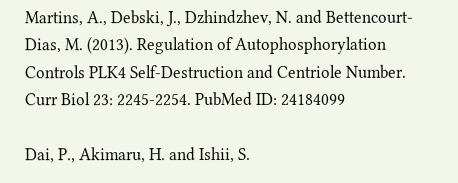Martins, A., Debski, J., Dzhindzhev, N. and Bettencourt-Dias, M. (2013). Regulation of Autophosphorylation Controls PLK4 Self-Destruction and Centriole Number. Curr Biol 23: 2245-2254. PubMed ID: 24184099

Dai, P., Akimaru, H. and Ishii, S.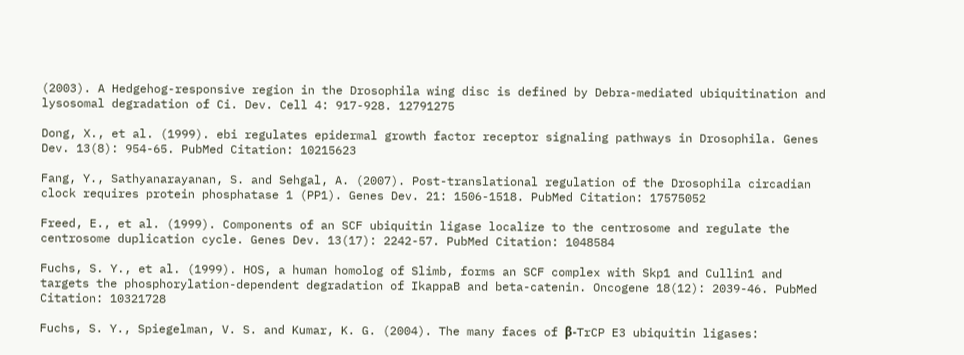(2003). A Hedgehog-responsive region in the Drosophila wing disc is defined by Debra-mediated ubiquitination and lysosomal degradation of Ci. Dev. Cell 4: 917-928. 12791275

Dong, X., et al. (1999). ebi regulates epidermal growth factor receptor signaling pathways in Drosophila. Genes Dev. 13(8): 954-65. PubMed Citation: 10215623

Fang, Y., Sathyanarayanan, S. and Sehgal, A. (2007). Post-translational regulation of the Drosophila circadian clock requires protein phosphatase 1 (PP1). Genes Dev. 21: 1506-1518. PubMed Citation: 17575052

Freed, E., et al. (1999). Components of an SCF ubiquitin ligase localize to the centrosome and regulate the centrosome duplication cycle. Genes Dev. 13(17): 2242-57. PubMed Citation: 1048584

Fuchs, S. Y., et al. (1999). HOS, a human homolog of Slimb, forms an SCF complex with Skp1 and Cullin1 and targets the phosphorylation-dependent degradation of IkappaB and beta-catenin. Oncogene 18(12): 2039-46. PubMed Citation: 10321728

Fuchs, S. Y., Spiegelman, V. S. and Kumar, K. G. (2004). The many faces of β-TrCP E3 ubiquitin ligases: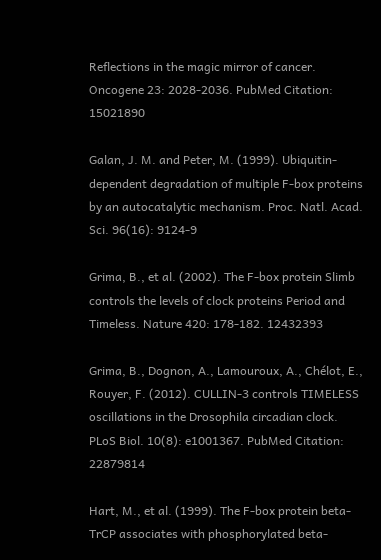Reflections in the magic mirror of cancer. Oncogene 23: 2028-2036. PubMed Citation: 15021890

Galan, J. M. and Peter, M. (1999). Ubiquitin-dependent degradation of multiple F-box proteins by an autocatalytic mechanism. Proc. Natl. Acad. Sci. 96(16): 9124-9

Grima, B., et al. (2002). The F-box protein Slimb controls the levels of clock proteins Period and Timeless. Nature 420: 178-182. 12432393

Grima, B., Dognon, A., Lamouroux, A., Chélot, E., Rouyer, F. (2012). CULLIN-3 controls TIMELESS oscillations in the Drosophila circadian clock. PLoS Biol. 10(8): e1001367. PubMed Citation: 22879814

Hart, M., et al. (1999). The F-box protein beta-TrCP associates with phosphorylated beta-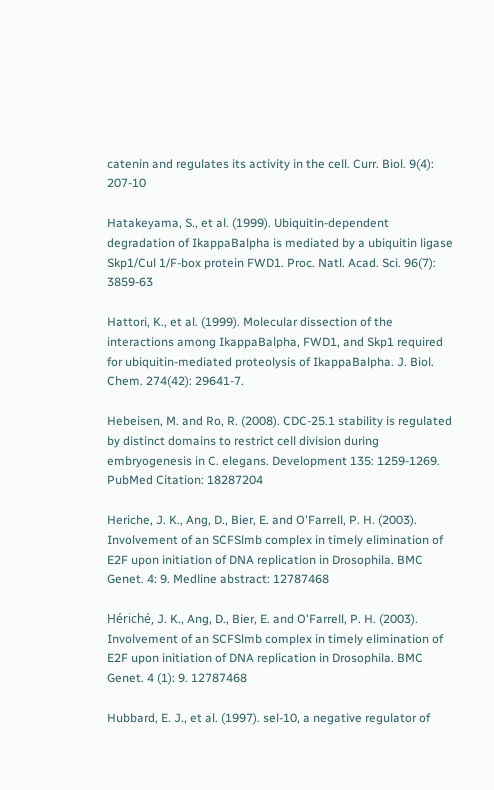catenin and regulates its activity in the cell. Curr. Biol. 9(4): 207-10

Hatakeyama, S., et al. (1999). Ubiquitin-dependent degradation of IkappaBalpha is mediated by a ubiquitin ligase Skp1/Cul 1/F-box protein FWD1. Proc. Natl. Acad. Sci. 96(7): 3859-63

Hattori, K., et al. (1999). Molecular dissection of the interactions among IkappaBalpha, FWD1, and Skp1 required for ubiquitin-mediated proteolysis of IkappaBalpha. J. Biol. Chem. 274(42): 29641-7.

Hebeisen, M. and Ro, R. (2008). CDC-25.1 stability is regulated by distinct domains to restrict cell division during embryogenesis in C. elegans. Development 135: 1259-1269. PubMed Citation: 18287204

Heriche, J. K., Ang, D., Bier, E. and O'Farrell, P. H. (2003). Involvement of an SCFSlmb complex in timely elimination of E2F upon initiation of DNA replication in Drosophila. BMC Genet. 4: 9. Medline abstract: 12787468

Hériché, J. K., Ang, D., Bier, E. and O'Farrell, P. H. (2003). Involvement of an SCFSlmb complex in timely elimination of E2F upon initiation of DNA replication in Drosophila. BMC Genet. 4 (1): 9. 12787468

Hubbard, E. J., et al. (1997). sel-10, a negative regulator of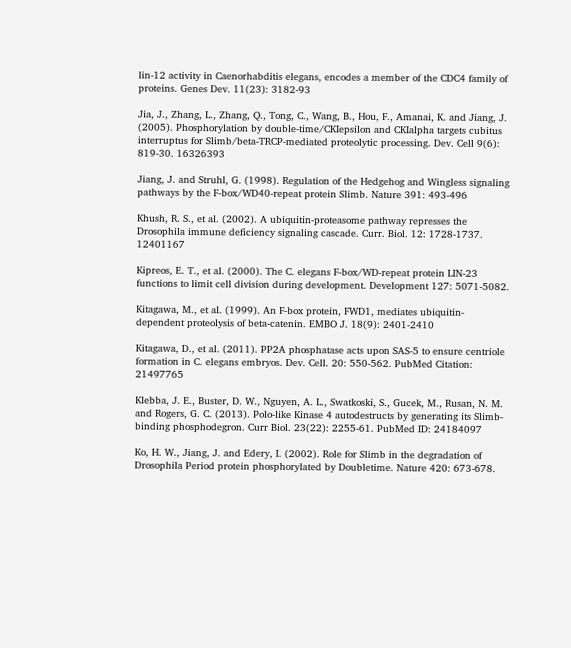lin-12 activity in Caenorhabditis elegans, encodes a member of the CDC4 family of proteins. Genes Dev. 11(23): 3182-93

Jia, J., Zhang, L., Zhang, Q., Tong, C., Wang, B., Hou, F., Amanai, K. and Jiang, J. (2005). Phosphorylation by double-time/CKIepsilon and CKIalpha targets cubitus interruptus for Slimb/beta-TRCP-mediated proteolytic processing. Dev. Cell 9(6): 819-30. 16326393

Jiang, J. and Struhl, G. (1998). Regulation of the Hedgehog and Wingless signaling pathways by the F-box/WD40-repeat protein Slimb. Nature 391: 493-496

Khush, R. S., et al. (2002). A ubiquitin-proteasome pathway represses the Drosophila immune deficiency signaling cascade. Curr. Biol. 12: 1728-1737. 12401167

Kipreos, E. T., et al. (2000). The C. elegans F-box/WD-repeat protein LIN-23 functions to limit cell division during development. Development 127: 5071-5082.

Kitagawa, M., et al. (1999). An F-box protein, FWD1, mediates ubiquitin-dependent proteolysis of beta-catenin. EMBO J. 18(9): 2401-2410

Kitagawa, D., et al. (2011). PP2A phosphatase acts upon SAS-5 to ensure centriole formation in C. elegans embryos. Dev. Cell. 20: 550-562. PubMed Citation: 21497765

Klebba, J. E., Buster, D. W., Nguyen, A. L., Swatkoski, S., Gucek, M., Rusan, N. M. and Rogers, G. C. (2013). Polo-like Kinase 4 autodestructs by generating its Slimb-binding phosphodegron. Curr Biol. 23(22): 2255-61. PubMed ID: 24184097

Ko, H. W., Jiang, J. and Edery, I. (2002). Role for Slimb in the degradation of Drosophila Period protein phosphorylated by Doubletime. Nature 420: 673-678.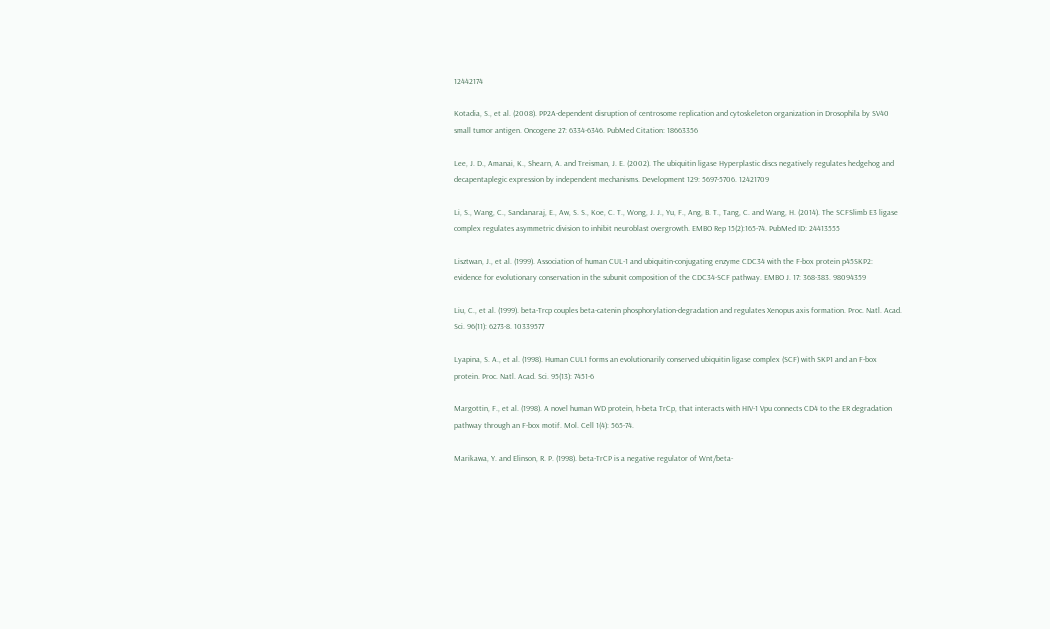12442174

Kotadia, S., et al. (2008). PP2A-dependent disruption of centrosome replication and cytoskeleton organization in Drosophila by SV40 small tumor antigen. Oncogene 27: 6334-6346. PubMed Citation: 18663356

Lee, J. D., Amanai, K., Shearn, A. and Treisman, J. E. (2002). The ubiquitin ligase Hyperplastic discs negatively regulates hedgehog and decapentaplegic expression by independent mechanisms. Development 129: 5697-5706. 12421709

Li, S., Wang, C., Sandanaraj, E., Aw, S. S., Koe, C. T., Wong, J. J., Yu, F., Ang, B. T., Tang, C. and Wang, H. (2014). The SCFSlimb E3 ligase complex regulates asymmetric division to inhibit neuroblast overgrowth. EMBO Rep 15(2):165-74. PubMed ID: 24413555

Lisztwan, J., et al. (1999). Association of human CUL-1 and ubiquitin-conjugating enzyme CDC34 with the F-box protein p45SKP2: evidence for evolutionary conservation in the subunit composition of the CDC34-SCF pathway. EMBO J. 17: 368-383. 98094359

Liu, C., et al. (1999). beta-Trcp couples beta-catenin phosphorylation-degradation and regulates Xenopus axis formation. Proc. Natl. Acad. Sci. 96(11): 6273-8. 10339577

Lyapina, S. A., et al. (1998). Human CUL1 forms an evolutionarily conserved ubiquitin ligase complex (SCF) with SKP1 and an F-box protein. Proc. Natl. Acad. Sci. 95(13): 7451-6

Margottin, F., et al. (1998). A novel human WD protein, h-beta TrCp, that interacts with HIV-1 Vpu connects CD4 to the ER degradation pathway through an F-box motif. Mol. Cell 1(4): 565-74.

Marikawa, Y. and Elinson, R. P. (1998). beta-TrCP is a negative regulator of Wnt/beta-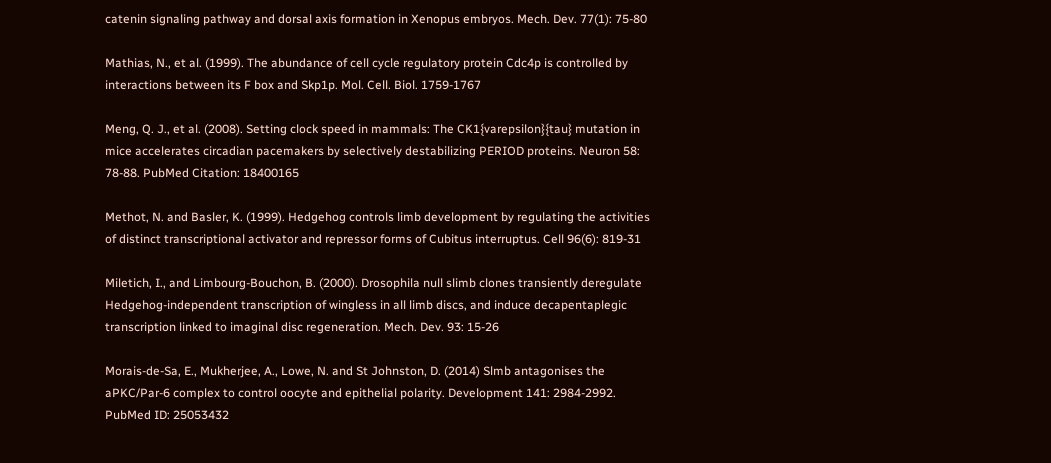catenin signaling pathway and dorsal axis formation in Xenopus embryos. Mech. Dev. 77(1): 75-80

Mathias, N., et al. (1999). The abundance of cell cycle regulatory protein Cdc4p is controlled by interactions between its F box and Skp1p. Mol. Cell. Biol. 1759-1767

Meng, Q. J., et al. (2008). Setting clock speed in mammals: The CK1{varepsilon}{tau} mutation in mice accelerates circadian pacemakers by selectively destabilizing PERIOD proteins. Neuron 58: 78-88. PubMed Citation: 18400165

Methot, N. and Basler, K. (1999). Hedgehog controls limb development by regulating the activities of distinct transcriptional activator and repressor forms of Cubitus interruptus. Cell 96(6): 819-31

Miletich, I., and Limbourg-Bouchon, B. (2000). Drosophila null slimb clones transiently deregulate Hedgehog-independent transcription of wingless in all limb discs, and induce decapentaplegic transcription linked to imaginal disc regeneration. Mech. Dev. 93: 15-26

Morais-de-Sa, E., Mukherjee, A., Lowe, N. and St Johnston, D. (2014) Slmb antagonises the aPKC/Par-6 complex to control oocyte and epithelial polarity. Development 141: 2984-2992. PubMed ID: 25053432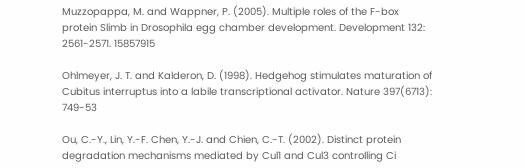Muzzopappa, M. and Wappner, P. (2005). Multiple roles of the F-box protein Slimb in Drosophila egg chamber development. Development 132: 2561-2571. 15857915

Ohlmeyer, J. T. and Kalderon, D. (1998). Hedgehog stimulates maturation of Cubitus interruptus into a labile transcriptional activator. Nature 397(6713): 749-53

Ou, C.-Y., Lin, Y.-F. Chen, Y.-J. and Chien, C.-T. (2002). Distinct protein degradation mechanisms mediated by Cul1 and Cul3 controlling Ci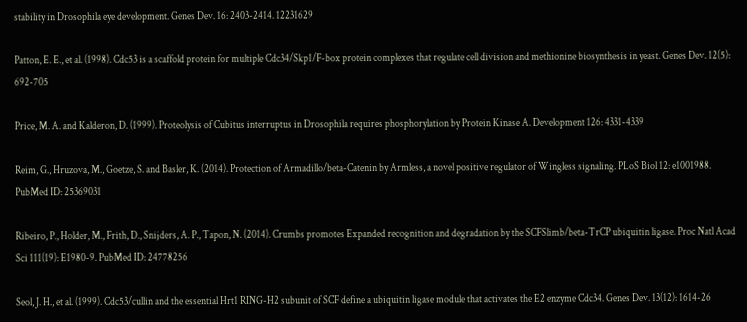stability in Drosophila eye development. Genes Dev. 16: 2403-2414. 12231629

Patton, E. E., et al. (1998). Cdc53 is a scaffold protein for multiple Cdc34/Skp1/F-box protein complexes that regulate cell division and methionine biosynthesis in yeast. Genes Dev. 12(5): 692-705

Price, M. A. and Kalderon, D. (1999). Proteolysis of Cubitus interruptus in Drosophila requires phosphorylation by Protein Kinase A. Development 126: 4331-4339

Reim, G., Hruzova, M., Goetze, S. and Basler, K. (2014). Protection of Armadillo/beta-Catenin by Armless, a novel positive regulator of Wingless signaling. PLoS Biol 12: e1001988. PubMed ID: 25369031

Ribeiro, P., Holder, M., Frith, D., Snijders, A. P., Tapon, N. (2014). Crumbs promotes Expanded recognition and degradation by the SCFSlimb/beta-TrCP ubiquitin ligase. Proc Natl Acad Sci 111(19): E1980-9. PubMed ID: 24778256

Seol, J. H., et al. (1999). Cdc53/cullin and the essential Hrt1 RING-H2 subunit of SCF define a ubiquitin ligase module that activates the E2 enzyme Cdc34. Genes Dev. 13(12): 1614-26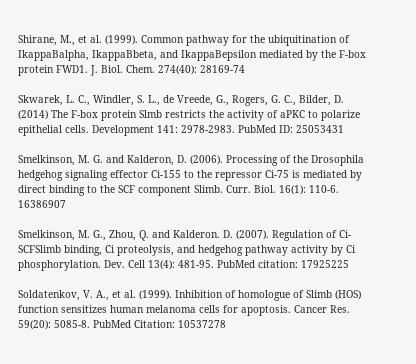Shirane, M., et al. (1999). Common pathway for the ubiquitination of IkappaBalpha, IkappaBbeta, and IkappaBepsilon mediated by the F-box protein FWD1. J. Biol. Chem. 274(40): 28169-74

Skwarek, L. C., Windler, S. L., de Vreede, G., Rogers, G. C., Bilder, D. (2014) The F-box protein Slmb restricts the activity of aPKC to polarize epithelial cells. Development 141: 2978-2983. PubMed ID: 25053431

Smelkinson, M. G. and Kalderon, D. (2006). Processing of the Drosophila hedgehog signaling effector Ci-155 to the repressor Ci-75 is mediated by direct binding to the SCF component Slimb. Curr. Biol. 16(1): 110-6. 16386907

Smelkinson, M. G., Zhou, Q. and Kalderon. D. (2007). Regulation of Ci-SCFSlimb binding, Ci proteolysis, and hedgehog pathway activity by Ci phosphorylation. Dev. Cell 13(4): 481-95. PubMed citation: 17925225

Soldatenkov, V. A., et al. (1999). Inhibition of homologue of Slimb (HOS) function sensitizes human melanoma cells for apoptosis. Cancer Res. 59(20): 5085-8. PubMed Citation: 10537278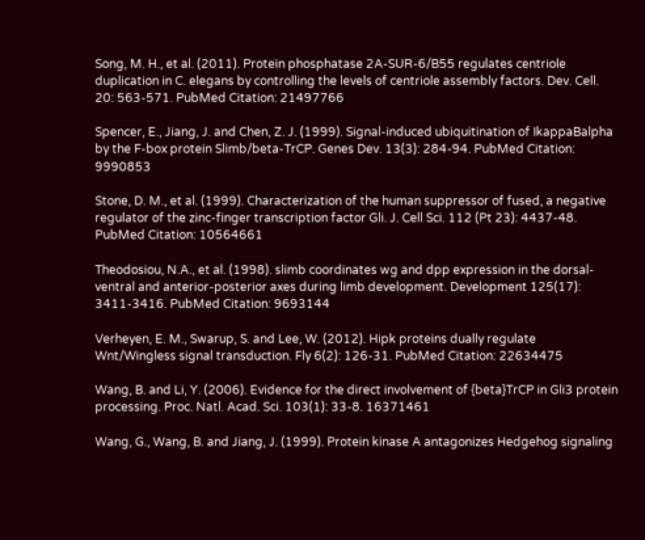Song, M. H., et al. (2011). Protein phosphatase 2A-SUR-6/B55 regulates centriole duplication in C. elegans by controlling the levels of centriole assembly factors. Dev. Cell. 20: 563-571. PubMed Citation: 21497766

Spencer, E., Jiang, J. and Chen, Z. J. (1999). Signal-induced ubiquitination of IkappaBalpha by the F-box protein Slimb/beta-TrCP. Genes Dev. 13(3): 284-94. PubMed Citation: 9990853

Stone, D. M., et al. (1999). Characterization of the human suppressor of fused, a negative regulator of the zinc-finger transcription factor Gli. J. Cell Sci. 112 (Pt 23): 4437-48. PubMed Citation: 10564661

Theodosiou, N.A., et al. (1998). slimb coordinates wg and dpp expression in the dorsal-ventral and anterior-posterior axes during limb development. Development 125(17): 3411-3416. PubMed Citation: 9693144

Verheyen, E. M., Swarup, S. and Lee, W. (2012). Hipk proteins dually regulate Wnt/Wingless signal transduction. Fly 6(2): 126-31. PubMed Citation: 22634475

Wang, B. and Li, Y. (2006). Evidence for the direct involvement of {beta}TrCP in Gli3 protein processing. Proc. Natl. Acad. Sci. 103(1): 33-8. 16371461

Wang, G., Wang, B. and Jiang, J. (1999). Protein kinase A antagonizes Hedgehog signaling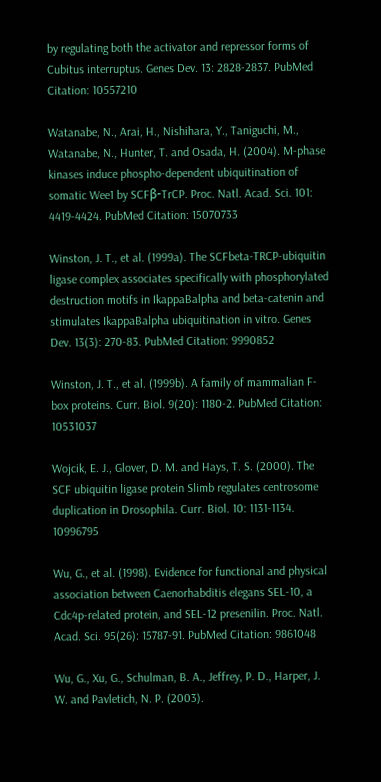by regulating both the activator and repressor forms of Cubitus interruptus. Genes Dev. 13: 2828-2837. PubMed Citation: 10557210

Watanabe, N., Arai, H., Nishihara, Y., Taniguchi, M., Watanabe, N., Hunter, T. and Osada, H. (2004). M-phase kinases induce phospho-dependent ubiquitination of somatic Wee1 by SCFβ-TrCP. Proc. Natl. Acad. Sci. 101: 4419-4424. PubMed Citation: 15070733

Winston, J. T., et al. (1999a). The SCFbeta-TRCP-ubiquitin ligase complex associates specifically with phosphorylated destruction motifs in IkappaBalpha and beta-catenin and stimulates IkappaBalpha ubiquitination in vitro. Genes Dev. 13(3): 270-83. PubMed Citation: 9990852

Winston, J. T., et al. (1999b). A family of mammalian F-box proteins. Curr. Biol. 9(20): 1180-2. PubMed Citation: 10531037

Wojcik, E. J., Glover, D. M. and Hays, T. S. (2000). The SCF ubiquitin ligase protein Slimb regulates centrosome duplication in Drosophila. Curr. Biol. 10: 1131-1134. 10996795

Wu, G., et al. (1998). Evidence for functional and physical association between Caenorhabditis elegans SEL-10, a Cdc4p-related protein, and SEL-12 presenilin. Proc. Natl. Acad. Sci. 95(26): 15787-91. PubMed Citation: 9861048

Wu, G., Xu, G., Schulman, B. A., Jeffrey, P. D., Harper, J. W. and Pavletich, N. P. (2003).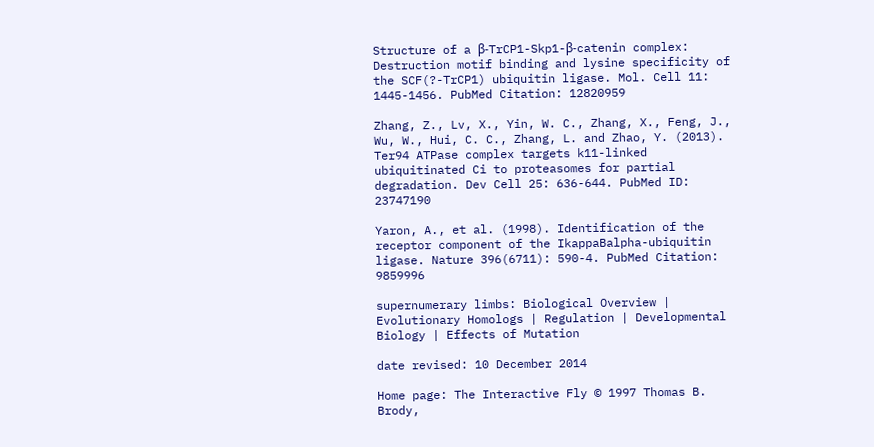Structure of a β-TrCP1-Skp1-β-catenin complex: Destruction motif binding and lysine specificity of the SCF(?-TrCP1) ubiquitin ligase. Mol. Cell 11: 1445-1456. PubMed Citation: 12820959

Zhang, Z., Lv, X., Yin, W. C., Zhang, X., Feng, J., Wu, W., Hui, C. C., Zhang, L. and Zhao, Y. (2013). Ter94 ATPase complex targets k11-linked ubiquitinated Ci to proteasomes for partial degradation. Dev Cell 25: 636-644. PubMed ID: 23747190

Yaron, A., et al. (1998). Identification of the receptor component of the IkappaBalpha-ubiquitin ligase. Nature 396(6711): 590-4. PubMed Citation: 9859996

supernumerary limbs: Biological Overview | Evolutionary Homologs | Regulation | Developmental Biology | Effects of Mutation

date revised: 10 December 2014

Home page: The Interactive Fly © 1997 Thomas B. Brody,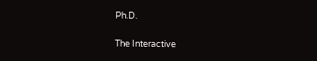Ph.D.

The Interactive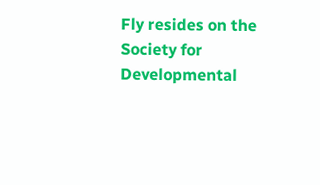Fly resides on the
Society for Developmental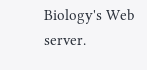Biology's Web server.